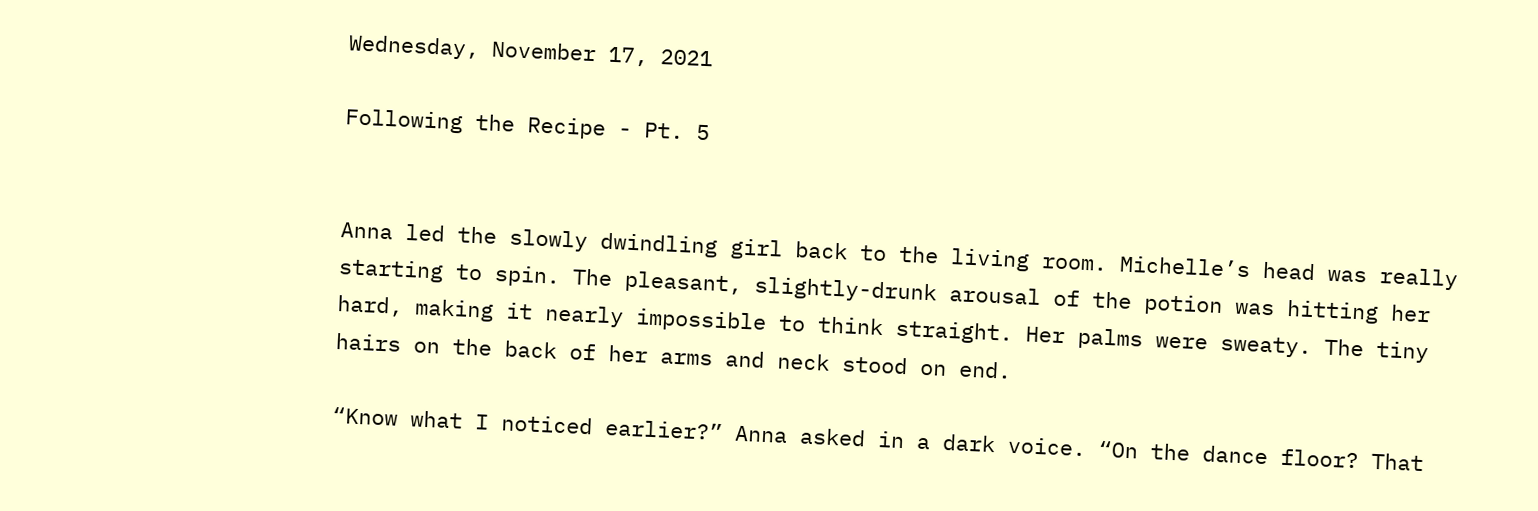Wednesday, November 17, 2021

Following the Recipe - Pt. 5


Anna led the slowly dwindling girl back to the living room. Michelle’s head was really starting to spin. The pleasant, slightly-drunk arousal of the potion was hitting her hard, making it nearly impossible to think straight. Her palms were sweaty. The tiny hairs on the back of her arms and neck stood on end.

“Know what I noticed earlier?” Anna asked in a dark voice. “On the dance floor? That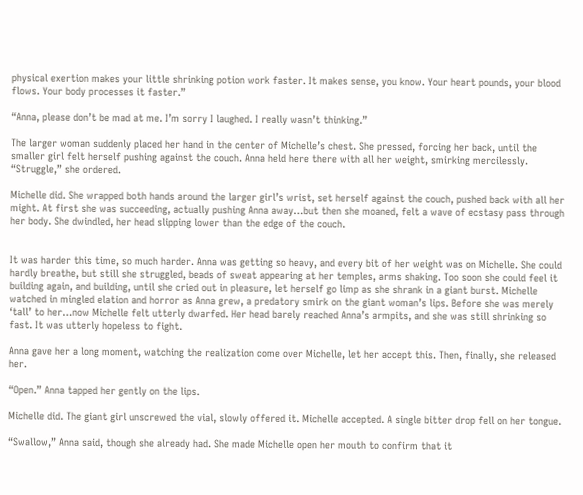physical exertion makes your little shrinking potion work faster. It makes sense, you know. Your heart pounds, your blood flows. Your body processes it faster.”

“Anna, please don’t be mad at me. I’m sorry I laughed. I really wasn’t thinking.”

The larger woman suddenly placed her hand in the center of Michelle’s chest. She pressed, forcing her back, until the smaller girl felt herself pushing against the couch. Anna held here there with all her weight, smirking mercilessly. “Struggle,” she ordered.

Michelle did. She wrapped both hands around the larger girl’s wrist, set herself against the couch, pushed back with all her might. At first she was succeeding, actually pushing Anna away…but then she moaned, felt a wave of ecstasy pass through her body. She dwindled, her head slipping lower than the edge of the couch.


It was harder this time, so much harder. Anna was getting so heavy, and every bit of her weight was on Michelle. She could hardly breathe, but still she struggled, beads of sweat appearing at her temples, arms shaking. Too soon she could feel it building again, and building, until she cried out in pleasure, let herself go limp as she shrank in a giant burst. Michelle watched in mingled elation and horror as Anna grew, a predatory smirk on the giant woman’s lips. Before she was merely ‘tall’ to her…now Michelle felt utterly dwarfed. Her head barely reached Anna’s armpits, and she was still shrinking so fast. It was utterly hopeless to fight.

Anna gave her a long moment, watching the realization come over Michelle, let her accept this. Then, finally, she released her.

“Open.” Anna tapped her gently on the lips.

Michelle did. The giant girl unscrewed the vial, slowly offered it. Michelle accepted. A single bitter drop fell on her tongue.

“Swallow,” Anna said, though she already had. She made Michelle open her mouth to confirm that it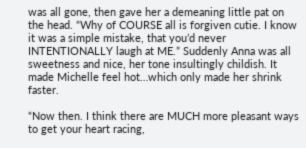was all gone, then gave her a demeaning little pat on the head. “Why of COURSE all is forgiven cutie. I know it was a simple mistake, that you’d never INTENTIONALLY laugh at ME.” Suddenly Anna was all sweetness and nice, her tone insultingly childish. It made Michelle feel hot…which only made her shrink faster.

“Now then. I think there are MUCH more pleasant ways to get your heart racing,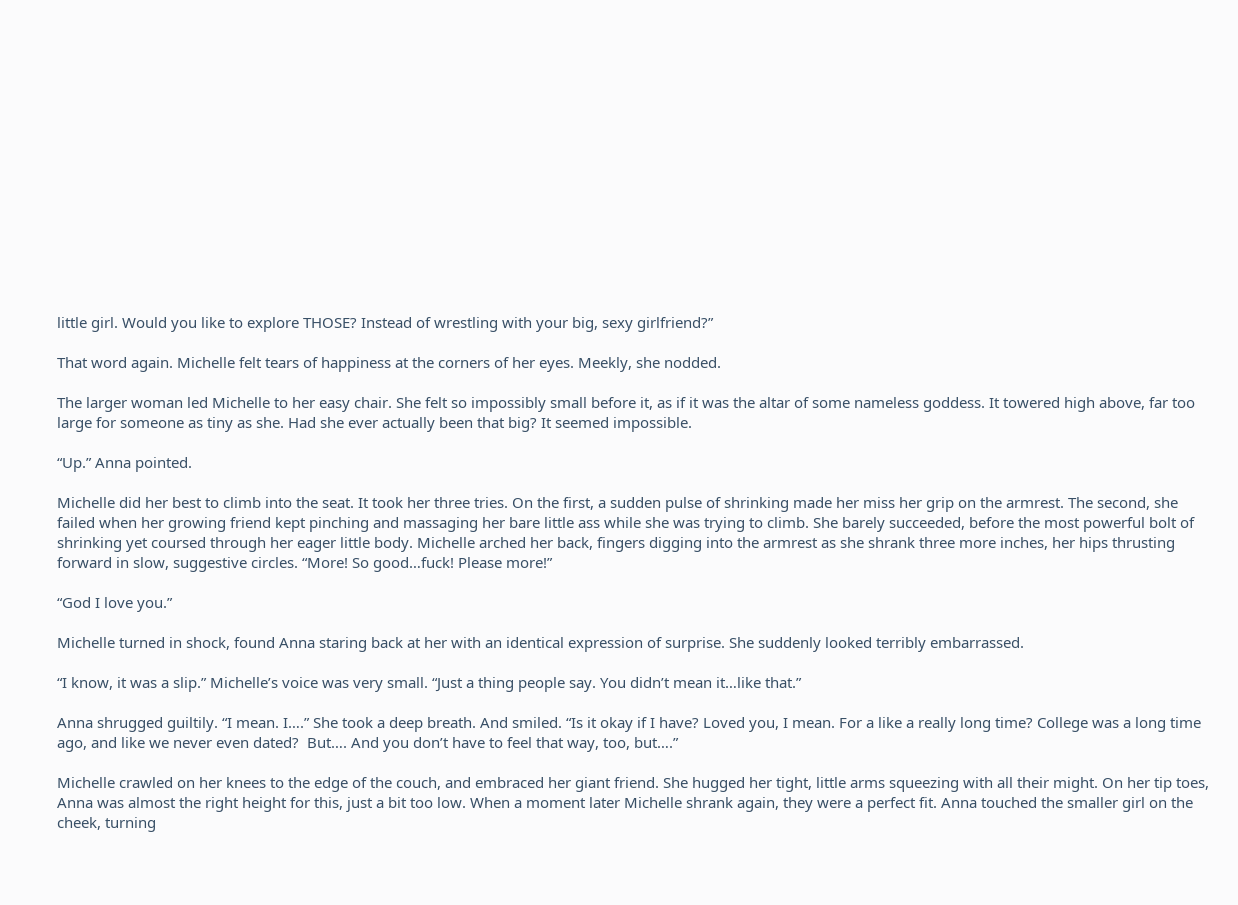little girl. Would you like to explore THOSE? Instead of wrestling with your big, sexy girlfriend?”

That word again. Michelle felt tears of happiness at the corners of her eyes. Meekly, she nodded.

The larger woman led Michelle to her easy chair. She felt so impossibly small before it, as if it was the altar of some nameless goddess. It towered high above, far too large for someone as tiny as she. Had she ever actually been that big? It seemed impossible.

“Up.” Anna pointed.

Michelle did her best to climb into the seat. It took her three tries. On the first, a sudden pulse of shrinking made her miss her grip on the armrest. The second, she failed when her growing friend kept pinching and massaging her bare little ass while she was trying to climb. She barely succeeded, before the most powerful bolt of shrinking yet coursed through her eager little body. Michelle arched her back, fingers digging into the armrest as she shrank three more inches, her hips thrusting forward in slow, suggestive circles. “More! So good…fuck! Please more!”

“God I love you.”

Michelle turned in shock, found Anna staring back at her with an identical expression of surprise. She suddenly looked terribly embarrassed.

“I know, it was a slip.” Michelle’s voice was very small. “Just a thing people say. You didn’t mean it…like that.”

Anna shrugged guiltily. “I mean. I….” She took a deep breath. And smiled. “Is it okay if I have? Loved you, I mean. For a like a really long time? College was a long time ago, and like we never even dated?  But…. And you don’t have to feel that way, too, but….”

Michelle crawled on her knees to the edge of the couch, and embraced her giant friend. She hugged her tight, little arms squeezing with all their might. On her tip toes, Anna was almost the right height for this, just a bit too low. When a moment later Michelle shrank again, they were a perfect fit. Anna touched the smaller girl on the cheek, turning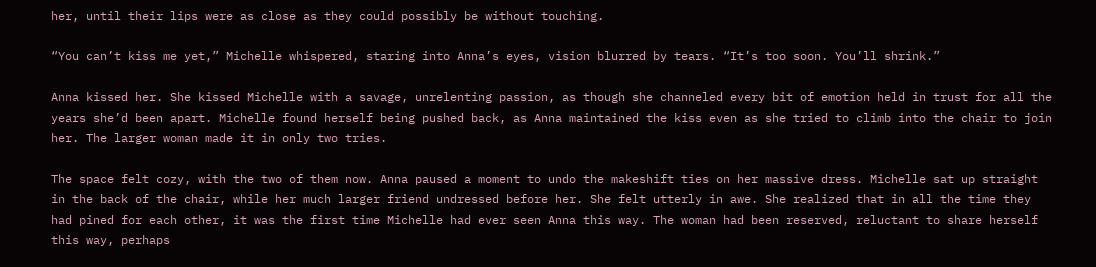her, until their lips were as close as they could possibly be without touching.

“You can’t kiss me yet,” Michelle whispered, staring into Anna’s eyes, vision blurred by tears. “It’s too soon. You’ll shrink.”

Anna kissed her. She kissed Michelle with a savage, unrelenting passion, as though she channeled every bit of emotion held in trust for all the years she’d been apart. Michelle found herself being pushed back, as Anna maintained the kiss even as she tried to climb into the chair to join her. The larger woman made it in only two tries.

The space felt cozy, with the two of them now. Anna paused a moment to undo the makeshift ties on her massive dress. Michelle sat up straight in the back of the chair, while her much larger friend undressed before her. She felt utterly in awe. She realized that in all the time they had pined for each other, it was the first time Michelle had ever seen Anna this way. The woman had been reserved, reluctant to share herself this way, perhaps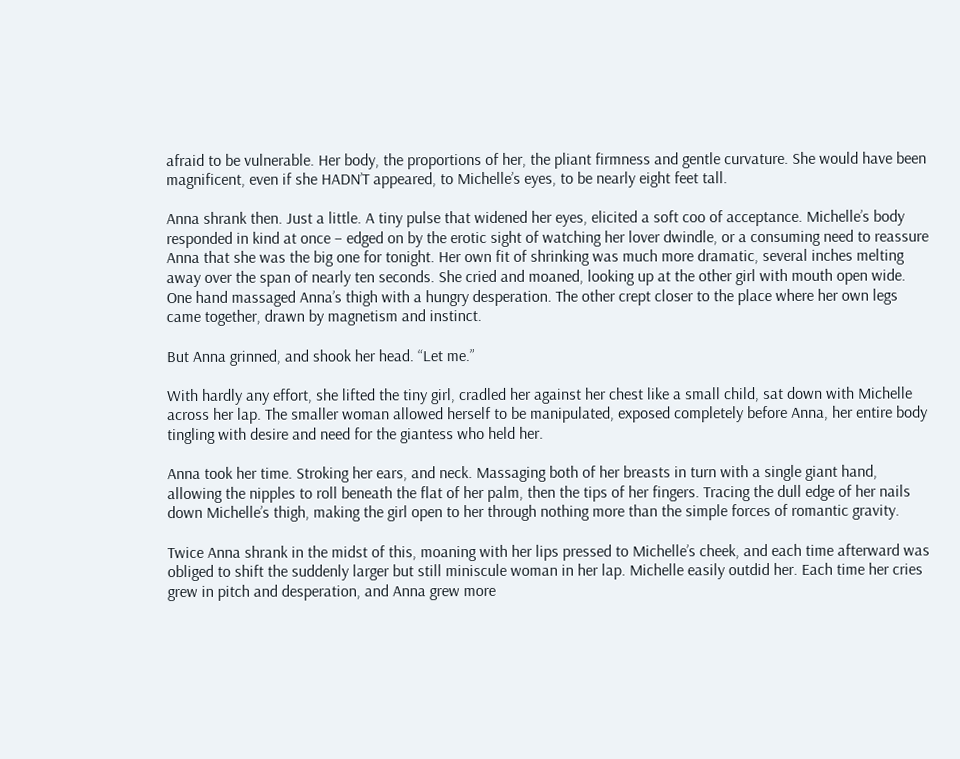afraid to be vulnerable. Her body, the proportions of her, the pliant firmness and gentle curvature. She would have been magnificent, even if she HADN’T appeared, to Michelle’s eyes, to be nearly eight feet tall.

Anna shrank then. Just a little. A tiny pulse that widened her eyes, elicited a soft coo of acceptance. Michelle’s body responded in kind at once – edged on by the erotic sight of watching her lover dwindle, or a consuming need to reassure Anna that she was the big one for tonight. Her own fit of shrinking was much more dramatic, several inches melting away over the span of nearly ten seconds. She cried and moaned, looking up at the other girl with mouth open wide. One hand massaged Anna’s thigh with a hungry desperation. The other crept closer to the place where her own legs came together, drawn by magnetism and instinct.

But Anna grinned, and shook her head. “Let me.”

With hardly any effort, she lifted the tiny girl, cradled her against her chest like a small child, sat down with Michelle across her lap. The smaller woman allowed herself to be manipulated, exposed completely before Anna, her entire body tingling with desire and need for the giantess who held her.

Anna took her time. Stroking her ears, and neck. Massaging both of her breasts in turn with a single giant hand, allowing the nipples to roll beneath the flat of her palm, then the tips of her fingers. Tracing the dull edge of her nails down Michelle’s thigh, making the girl open to her through nothing more than the simple forces of romantic gravity.

Twice Anna shrank in the midst of this, moaning with her lips pressed to Michelle’s cheek, and each time afterward was obliged to shift the suddenly larger but still miniscule woman in her lap. Michelle easily outdid her. Each time her cries grew in pitch and desperation, and Anna grew more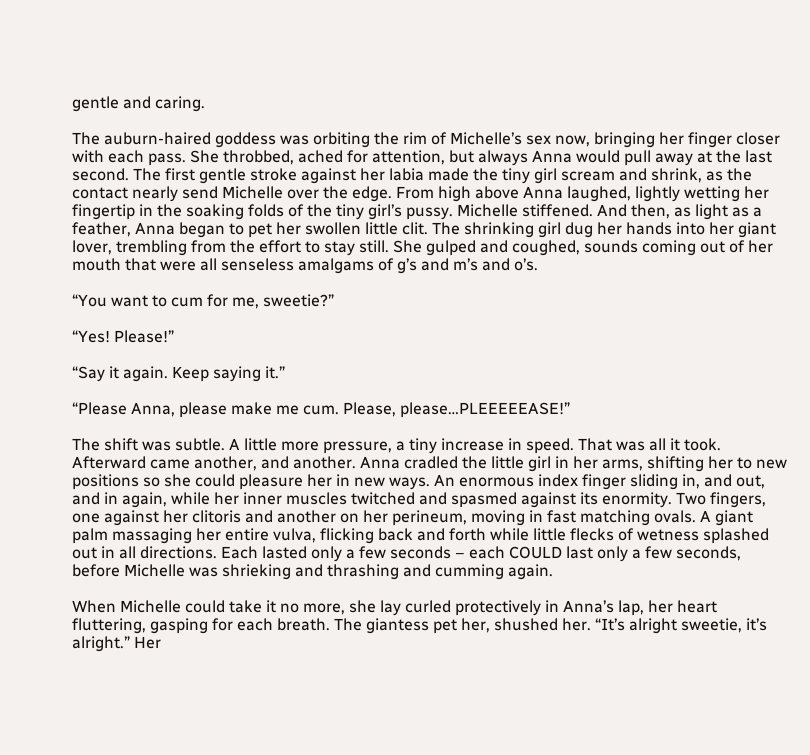gentle and caring.

The auburn-haired goddess was orbiting the rim of Michelle’s sex now, bringing her finger closer with each pass. She throbbed, ached for attention, but always Anna would pull away at the last second. The first gentle stroke against her labia made the tiny girl scream and shrink, as the contact nearly send Michelle over the edge. From high above Anna laughed, lightly wetting her fingertip in the soaking folds of the tiny girl’s pussy. Michelle stiffened. And then, as light as a feather, Anna began to pet her swollen little clit. The shrinking girl dug her hands into her giant lover, trembling from the effort to stay still. She gulped and coughed, sounds coming out of her mouth that were all senseless amalgams of g’s and m’s and o’s.

“You want to cum for me, sweetie?”

“Yes! Please!”

“Say it again. Keep saying it.”

“Please Anna, please make me cum. Please, please…PLEEEEEASE!”

The shift was subtle. A little more pressure, a tiny increase in speed. That was all it took. Afterward came another, and another. Anna cradled the little girl in her arms, shifting her to new positions so she could pleasure her in new ways. An enormous index finger sliding in, and out, and in again, while her inner muscles twitched and spasmed against its enormity. Two fingers, one against her clitoris and another on her perineum, moving in fast matching ovals. A giant palm massaging her entire vulva, flicking back and forth while little flecks of wetness splashed out in all directions. Each lasted only a few seconds – each COULD last only a few seconds, before Michelle was shrieking and thrashing and cumming again.

When Michelle could take it no more, she lay curled protectively in Anna’s lap, her heart fluttering, gasping for each breath. The giantess pet her, shushed her. “It’s alright sweetie, it’s alright.” Her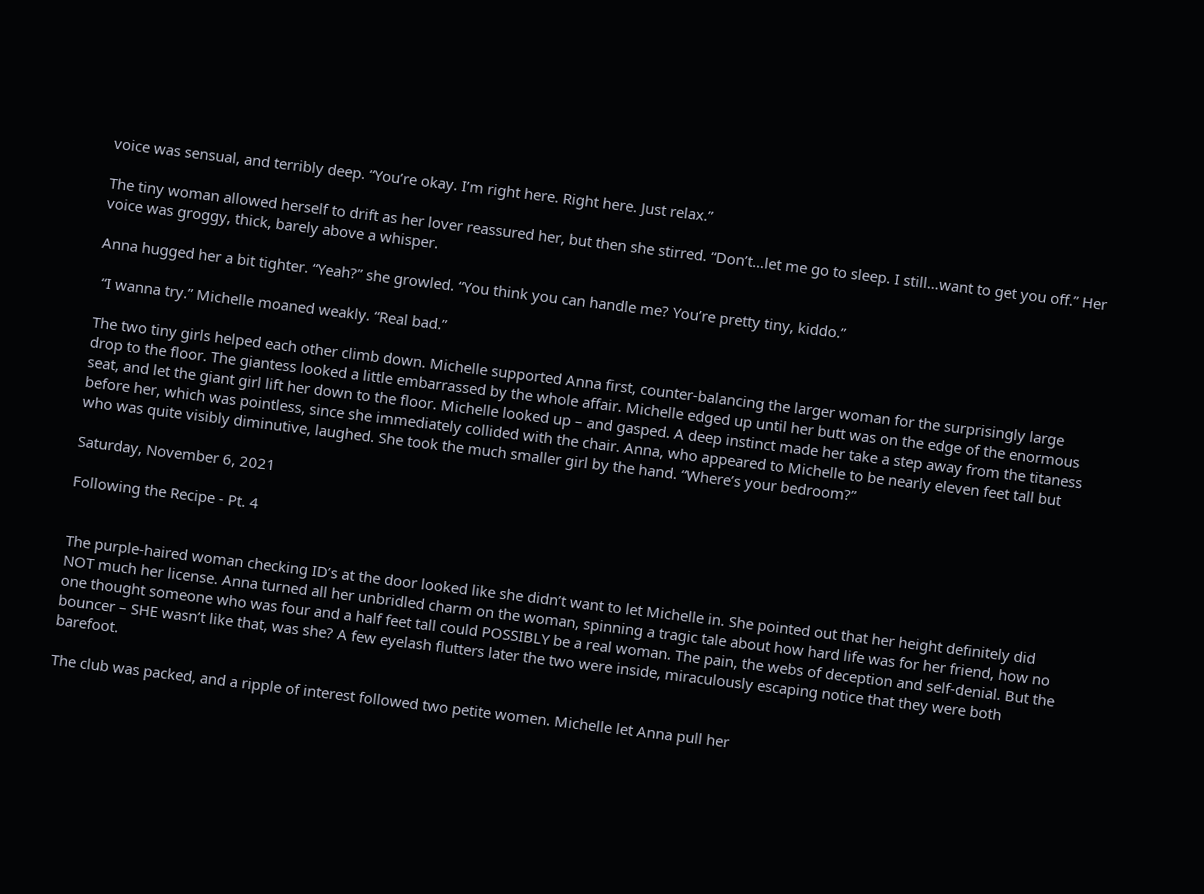voice was sensual, and terribly deep. “You’re okay. I’m right here. Right here. Just relax.”

The tiny woman allowed herself to drift as her lover reassured her, but then she stirred. “Don’t…let me go to sleep. I still…want to get you off.” Her voice was groggy, thick, barely above a whisper.

Anna hugged her a bit tighter. “Yeah?” she growled. “You think you can handle me? You’re pretty tiny, kiddo.”

 “I wanna try.” Michelle moaned weakly. “Real bad.”

The two tiny girls helped each other climb down. Michelle supported Anna first, counter-balancing the larger woman for the surprisingly large drop to the floor. The giantess looked a little embarrassed by the whole affair. Michelle edged up until her butt was on the edge of the enormous seat, and let the giant girl lift her down to the floor. Michelle looked up – and gasped. A deep instinct made her take a step away from the titaness before her, which was pointless, since she immediately collided with the chair. Anna, who appeared to Michelle to be nearly eleven feet tall but who was quite visibly diminutive, laughed. She took the much smaller girl by the hand. “Where’s your bedroom?”

Saturday, November 6, 2021

Following the Recipe - Pt. 4


The purple-haired woman checking ID’s at the door looked like she didn’t want to let Michelle in. She pointed out that her height definitely did NOT much her license. Anna turned all her unbridled charm on the woman, spinning a tragic tale about how hard life was for her friend, how no one thought someone who was four and a half feet tall could POSSIBLY be a real woman. The pain, the webs of deception and self-denial. But the bouncer – SHE wasn’t like that, was she? A few eyelash flutters later the two were inside, miraculously escaping notice that they were both barefoot.

The club was packed, and a ripple of interest followed two petite women. Michelle let Anna pull her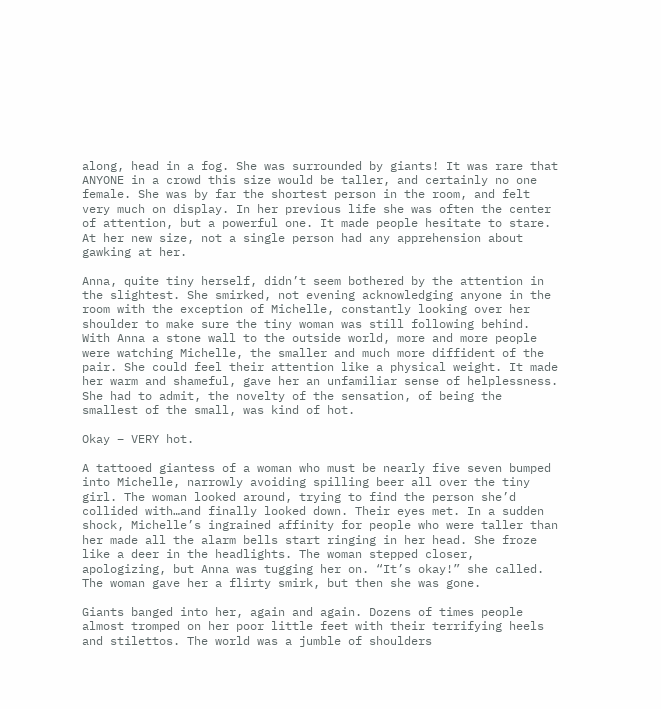along, head in a fog. She was surrounded by giants! It was rare that ANYONE in a crowd this size would be taller, and certainly no one female. She was by far the shortest person in the room, and felt very much on display. In her previous life she was often the center of attention, but a powerful one. It made people hesitate to stare. At her new size, not a single person had any apprehension about gawking at her.

Anna, quite tiny herself, didn’t seem bothered by the attention in the slightest. She smirked, not evening acknowledging anyone in the room with the exception of Michelle, constantly looking over her shoulder to make sure the tiny woman was still following behind. With Anna a stone wall to the outside world, more and more people were watching Michelle, the smaller and much more diffident of the pair. She could feel their attention like a physical weight. It made her warm and shameful, gave her an unfamiliar sense of helplessness. She had to admit, the novelty of the sensation, of being the smallest of the small, was kind of hot.

Okay – VERY hot.

A tattooed giantess of a woman who must be nearly five seven bumped into Michelle, narrowly avoiding spilling beer all over the tiny girl. The woman looked around, trying to find the person she’d collided with…and finally looked down. Their eyes met. In a sudden shock, Michelle’s ingrained affinity for people who were taller than her made all the alarm bells start ringing in her head. She froze like a deer in the headlights. The woman stepped closer, apologizing, but Anna was tugging her on. “It’s okay!” she called. The woman gave her a flirty smirk, but then she was gone.

Giants banged into her, again and again. Dozens of times people almost tromped on her poor little feet with their terrifying heels and stilettos. The world was a jumble of shoulders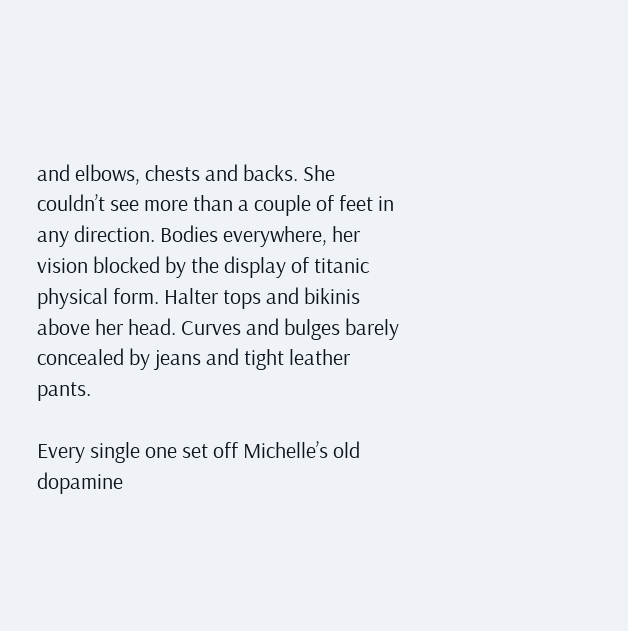and elbows, chests and backs. She couldn’t see more than a couple of feet in any direction. Bodies everywhere, her vision blocked by the display of titanic physical form. Halter tops and bikinis above her head. Curves and bulges barely concealed by jeans and tight leather pants.

Every single one set off Michelle’s old dopamine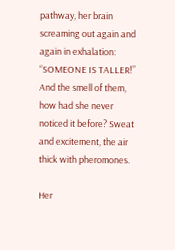pathway, her brain screaming out again and again in exhalation: “SOMEONE IS TALLER!” And the smell of them, how had she never noticed it before? Sweat and excitement, the air thick with pheromones.

Her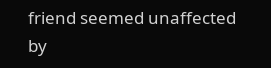friend seemed unaffected by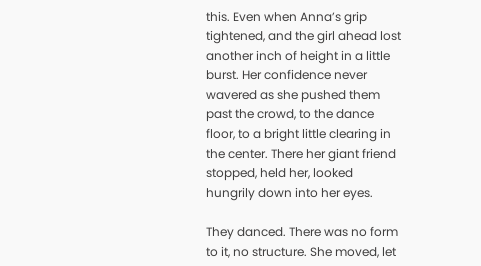this. Even when Anna’s grip tightened, and the girl ahead lost another inch of height in a little burst. Her confidence never wavered as she pushed them past the crowd, to the dance floor, to a bright little clearing in the center. There her giant friend stopped, held her, looked hungrily down into her eyes.

They danced. There was no form to it, no structure. She moved, let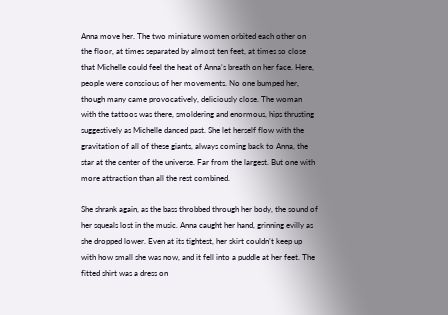Anna move her. The two miniature women orbited each other on the floor, at times separated by almost ten feet, at times so close that Michelle could feel the heat of Anna’s breath on her face. Here, people were conscious of her movements. No one bumped her, though many came provocatively, deliciously close. The woman with the tattoos was there, smoldering and enormous, hips thrusting suggestively as Michelle danced past. She let herself flow with the gravitation of all of these giants, always coming back to Anna, the star at the center of the universe. Far from the largest. But one with more attraction than all the rest combined.

She shrank again, as the bass throbbed through her body, the sound of her squeals lost in the music. Anna caught her hand, grinning evilly as she dropped lower. Even at its tightest, her skirt couldn’t keep up with how small she was now, and it fell into a puddle at her feet. The fitted shirt was a dress on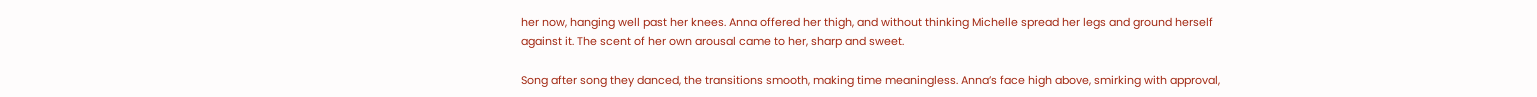her now, hanging well past her knees. Anna offered her thigh, and without thinking Michelle spread her legs and ground herself against it. The scent of her own arousal came to her, sharp and sweet.

Song after song they danced, the transitions smooth, making time meaningless. Anna’s face high above, smirking with approval,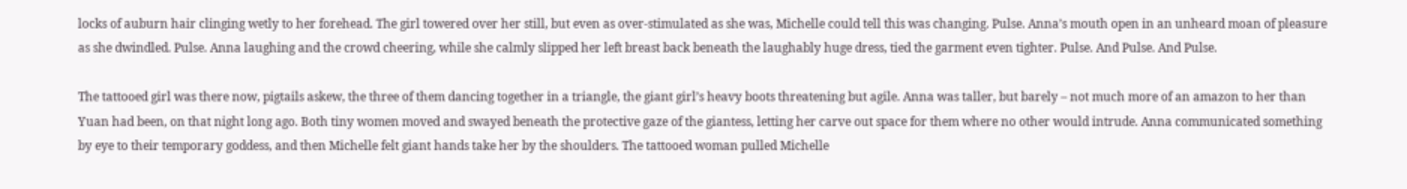locks of auburn hair clinging wetly to her forehead. The girl towered over her still, but even as over-stimulated as she was, Michelle could tell this was changing. Pulse. Anna’s mouth open in an unheard moan of pleasure as she dwindled. Pulse. Anna laughing and the crowd cheering, while she calmly slipped her left breast back beneath the laughably huge dress, tied the garment even tighter. Pulse. And Pulse. And Pulse.

The tattooed girl was there now, pigtails askew, the three of them dancing together in a triangle, the giant girl’s heavy boots threatening but agile. Anna was taller, but barely – not much more of an amazon to her than Yuan had been, on that night long ago. Both tiny women moved and swayed beneath the protective gaze of the giantess, letting her carve out space for them where no other would intrude. Anna communicated something by eye to their temporary goddess, and then Michelle felt giant hands take her by the shoulders. The tattooed woman pulled Michelle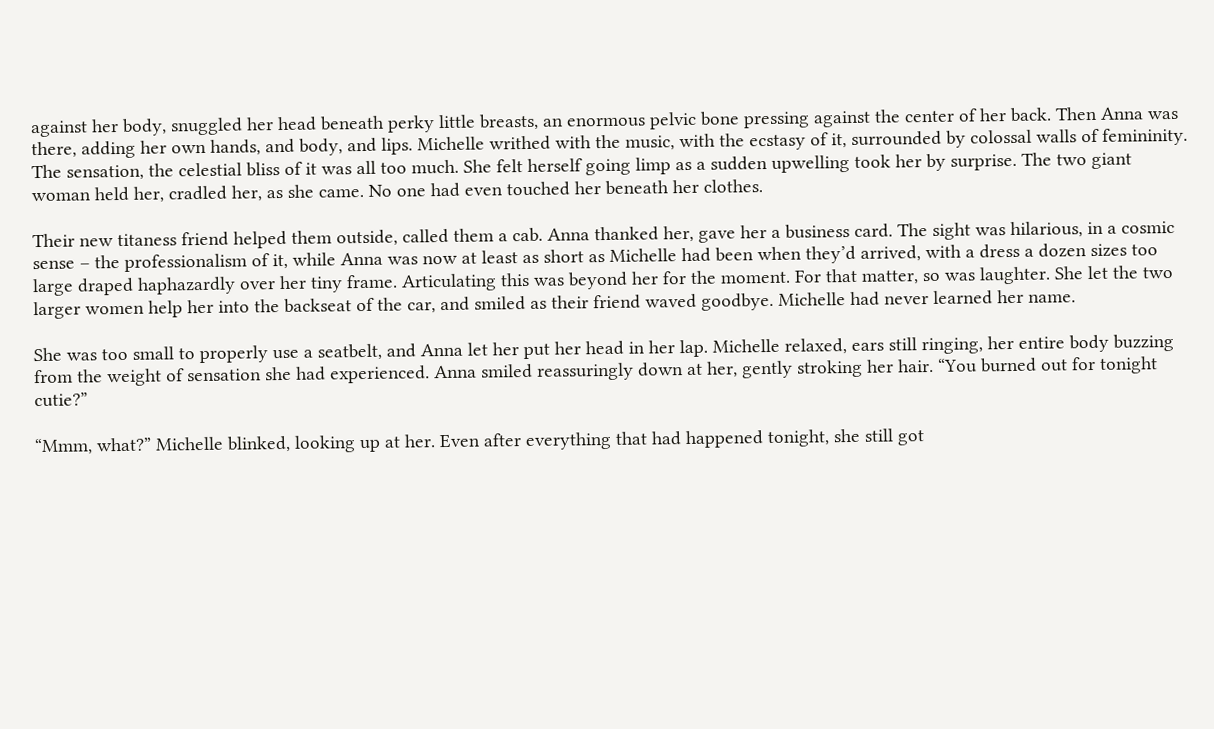against her body, snuggled her head beneath perky little breasts, an enormous pelvic bone pressing against the center of her back. Then Anna was there, adding her own hands, and body, and lips. Michelle writhed with the music, with the ecstasy of it, surrounded by colossal walls of femininity. The sensation, the celestial bliss of it was all too much. She felt herself going limp as a sudden upwelling took her by surprise. The two giant woman held her, cradled her, as she came. No one had even touched her beneath her clothes.

Their new titaness friend helped them outside, called them a cab. Anna thanked her, gave her a business card. The sight was hilarious, in a cosmic sense – the professionalism of it, while Anna was now at least as short as Michelle had been when they’d arrived, with a dress a dozen sizes too large draped haphazardly over her tiny frame. Articulating this was beyond her for the moment. For that matter, so was laughter. She let the two larger women help her into the backseat of the car, and smiled as their friend waved goodbye. Michelle had never learned her name.

She was too small to properly use a seatbelt, and Anna let her put her head in her lap. Michelle relaxed, ears still ringing, her entire body buzzing from the weight of sensation she had experienced. Anna smiled reassuringly down at her, gently stroking her hair. “You burned out for tonight cutie?”

“Mmm, what?” Michelle blinked, looking up at her. Even after everything that had happened tonight, she still got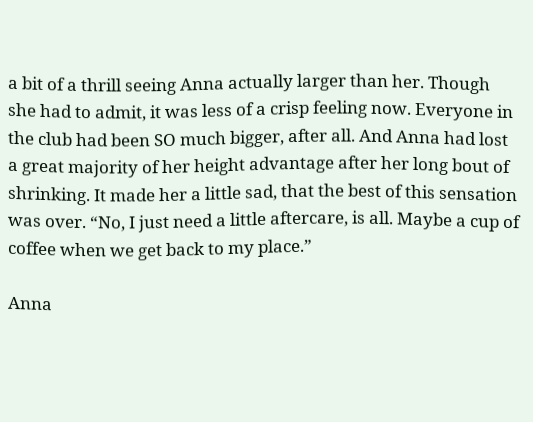a bit of a thrill seeing Anna actually larger than her. Though she had to admit, it was less of a crisp feeling now. Everyone in the club had been SO much bigger, after all. And Anna had lost a great majority of her height advantage after her long bout of shrinking. It made her a little sad, that the best of this sensation was over. “No, I just need a little aftercare, is all. Maybe a cup of coffee when we get back to my place.”

Anna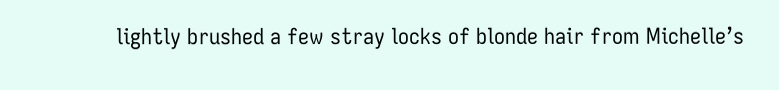lightly brushed a few stray locks of blonde hair from Michelle’s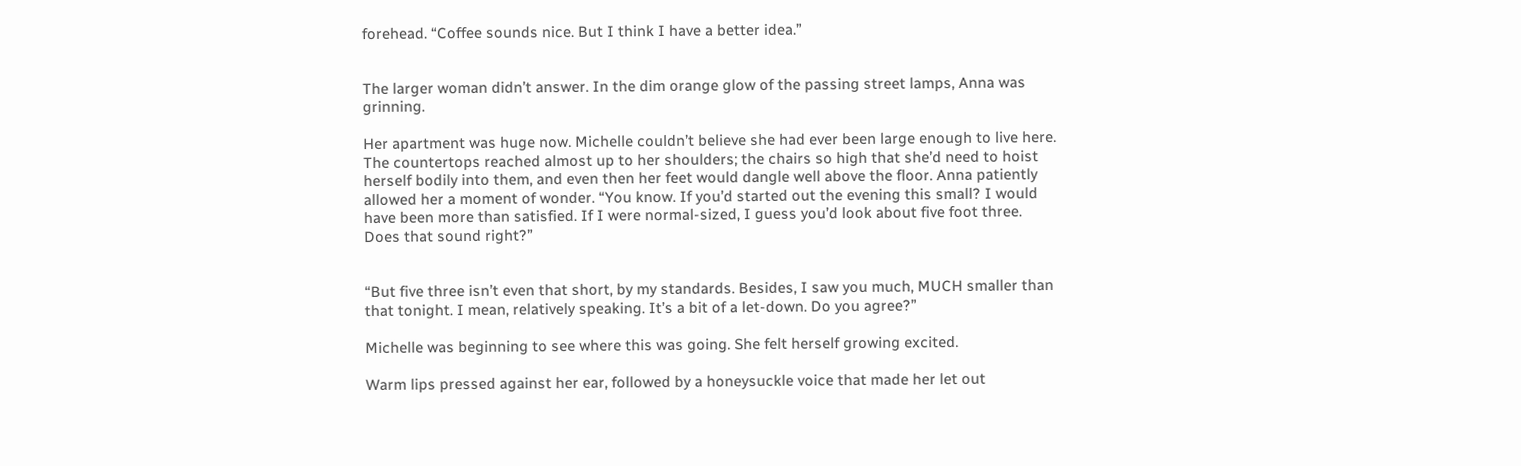forehead. “Coffee sounds nice. But I think I have a better idea.”


The larger woman didn’t answer. In the dim orange glow of the passing street lamps, Anna was grinning.

Her apartment was huge now. Michelle couldn’t believe she had ever been large enough to live here. The countertops reached almost up to her shoulders; the chairs so high that she’d need to hoist herself bodily into them, and even then her feet would dangle well above the floor. Anna patiently allowed her a moment of wonder. “You know. If you’d started out the evening this small? I would have been more than satisfied. If I were normal-sized, I guess you’d look about five foot three. Does that sound right?”


“But five three isn’t even that short, by my standards. Besides, I saw you much, MUCH smaller than that tonight. I mean, relatively speaking. It’s a bit of a let-down. Do you agree?”

Michelle was beginning to see where this was going. She felt herself growing excited.

Warm lips pressed against her ear, followed by a honeysuckle voice that made her let out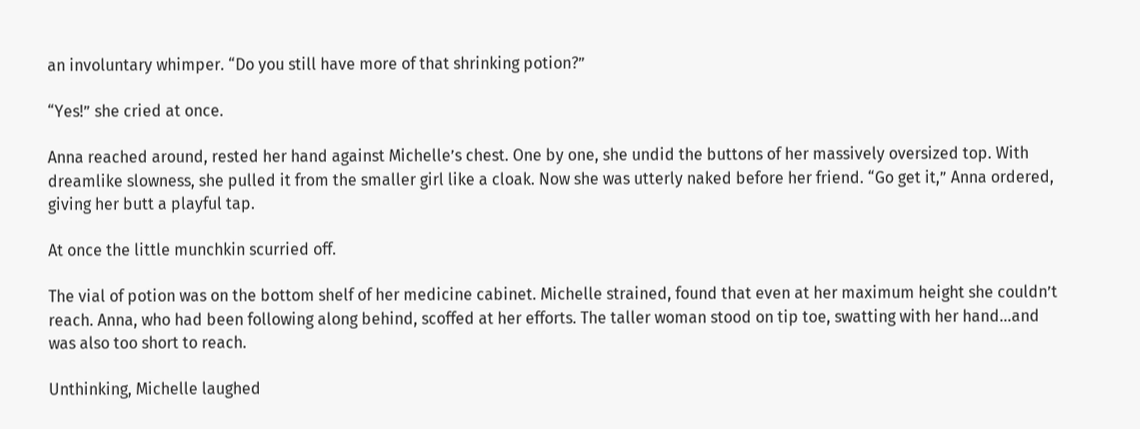an involuntary whimper. “Do you still have more of that shrinking potion?”

“Yes!” she cried at once.

Anna reached around, rested her hand against Michelle’s chest. One by one, she undid the buttons of her massively oversized top. With dreamlike slowness, she pulled it from the smaller girl like a cloak. Now she was utterly naked before her friend. “Go get it,” Anna ordered, giving her butt a playful tap.

At once the little munchkin scurried off.

The vial of potion was on the bottom shelf of her medicine cabinet. Michelle strained, found that even at her maximum height she couldn’t reach. Anna, who had been following along behind, scoffed at her efforts. The taller woman stood on tip toe, swatting with her hand…and was also too short to reach.

Unthinking, Michelle laughed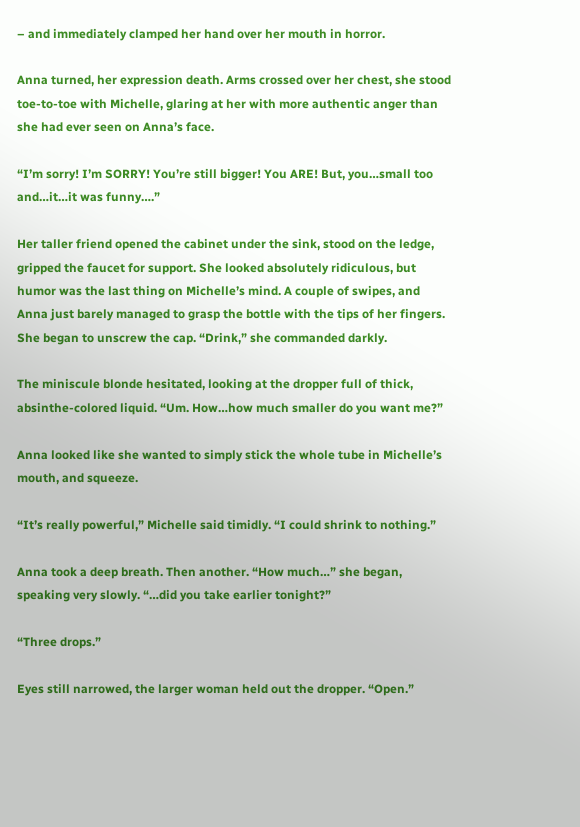– and immediately clamped her hand over her mouth in horror.

Anna turned, her expression death. Arms crossed over her chest, she stood toe-to-toe with Michelle, glaring at her with more authentic anger than she had ever seen on Anna’s face.

“I’m sorry! I’m SORRY! You’re still bigger! You ARE! But, you…small too and…it…it was funny….”

Her taller friend opened the cabinet under the sink, stood on the ledge, gripped the faucet for support. She looked absolutely ridiculous, but humor was the last thing on Michelle’s mind. A couple of swipes, and Anna just barely managed to grasp the bottle with the tips of her fingers. She began to unscrew the cap. “Drink,” she commanded darkly.

The miniscule blonde hesitated, looking at the dropper full of thick, absinthe-colored liquid. “Um. How…how much smaller do you want me?”

Anna looked like she wanted to simply stick the whole tube in Michelle’s mouth, and squeeze.

“It’s really powerful,” Michelle said timidly. “I could shrink to nothing.”

Anna took a deep breath. Then another. “How much…” she began, speaking very slowly. “…did you take earlier tonight?”

“Three drops.”

Eyes still narrowed, the larger woman held out the dropper. “Open.”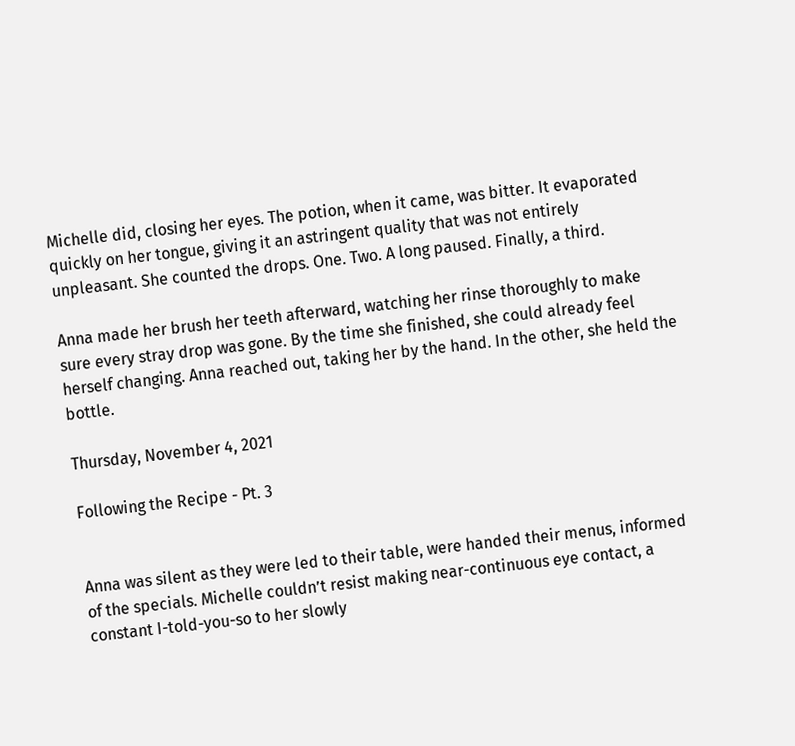Michelle did, closing her eyes. The potion, when it came, was bitter. It evaporated quickly on her tongue, giving it an astringent quality that was not entirely unpleasant. She counted the drops. One. Two. A long paused. Finally, a third.

Anna made her brush her teeth afterward, watching her rinse thoroughly to make sure every stray drop was gone. By the time she finished, she could already feel herself changing. Anna reached out, taking her by the hand. In the other, she held the bottle.

Thursday, November 4, 2021

Following the Recipe - Pt. 3


Anna was silent as they were led to their table, were handed their menus, informed of the specials. Michelle couldn’t resist making near-continuous eye contact, a constant I-told-you-so to her slowly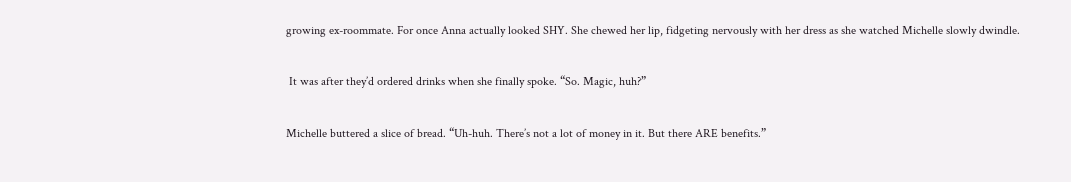growing ex-roommate. For once Anna actually looked SHY. She chewed her lip, fidgeting nervously with her dress as she watched Michelle slowly dwindle.

 It was after they’d ordered drinks when she finally spoke. “So. Magic, huh?”

Michelle buttered a slice of bread. “Uh-huh. There’s not a lot of money in it. But there ARE benefits.”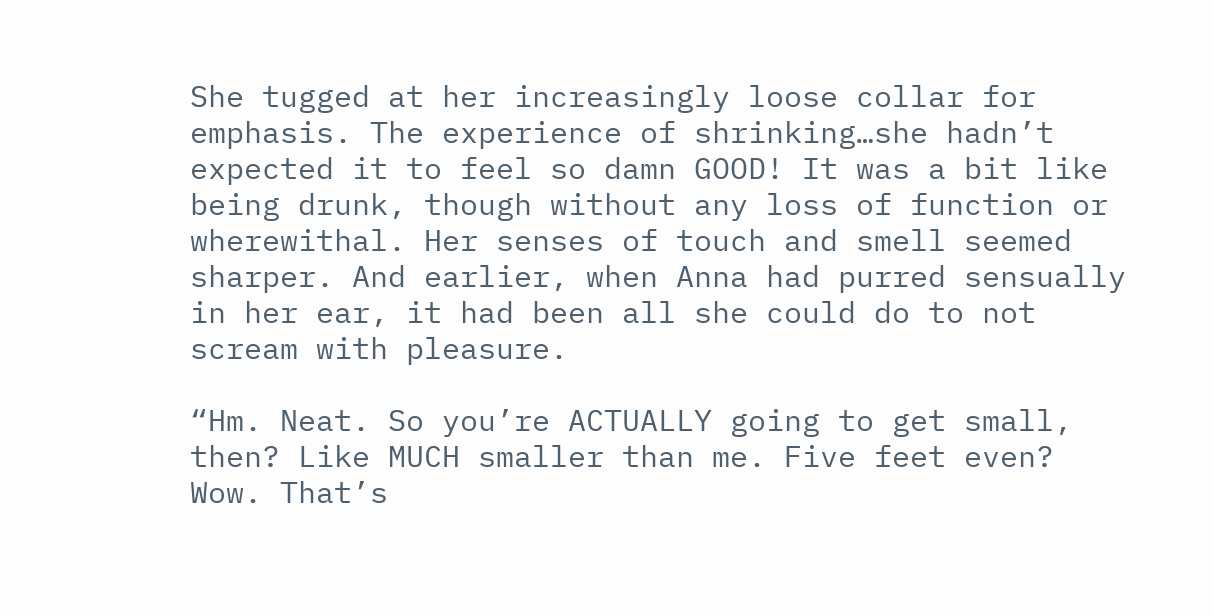She tugged at her increasingly loose collar for emphasis. The experience of shrinking…she hadn’t expected it to feel so damn GOOD! It was a bit like being drunk, though without any loss of function or wherewithal. Her senses of touch and smell seemed sharper. And earlier, when Anna had purred sensually in her ear, it had been all she could do to not scream with pleasure.

“Hm. Neat. So you’re ACTUALLY going to get small, then? Like MUCH smaller than me. Five feet even? Wow. That’s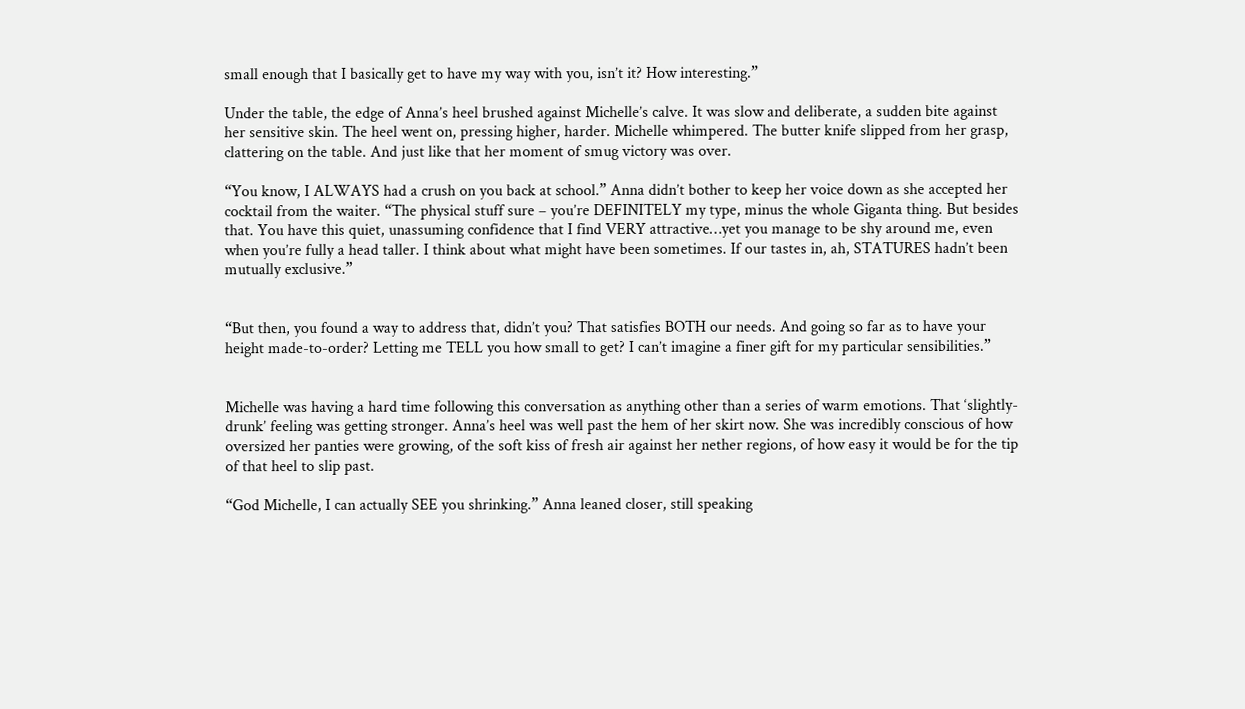small enough that I basically get to have my way with you, isn’t it? How interesting.”

Under the table, the edge of Anna’s heel brushed against Michelle’s calve. It was slow and deliberate, a sudden bite against her sensitive skin. The heel went on, pressing higher, harder. Michelle whimpered. The butter knife slipped from her grasp, clattering on the table. And just like that her moment of smug victory was over.

“You know, I ALWAYS had a crush on you back at school.” Anna didn’t bother to keep her voice down as she accepted her cocktail from the waiter. “The physical stuff sure – you’re DEFINITELY my type, minus the whole Giganta thing. But besides that. You have this quiet, unassuming confidence that I find VERY attractive…yet you manage to be shy around me, even when you’re fully a head taller. I think about what might have been sometimes. If our tastes in, ah, STATURES hadn’t been mutually exclusive.”


“But then, you found a way to address that, didn’t you? That satisfies BOTH our needs. And going so far as to have your height made-to-order? Letting me TELL you how small to get? I can’t imagine a finer gift for my particular sensibilities.”


Michelle was having a hard time following this conversation as anything other than a series of warm emotions. That ‘slightly-drunk’ feeling was getting stronger. Anna’s heel was well past the hem of her skirt now. She was incredibly conscious of how oversized her panties were growing, of the soft kiss of fresh air against her nether regions, of how easy it would be for the tip of that heel to slip past.

“God Michelle, I can actually SEE you shrinking.” Anna leaned closer, still speaking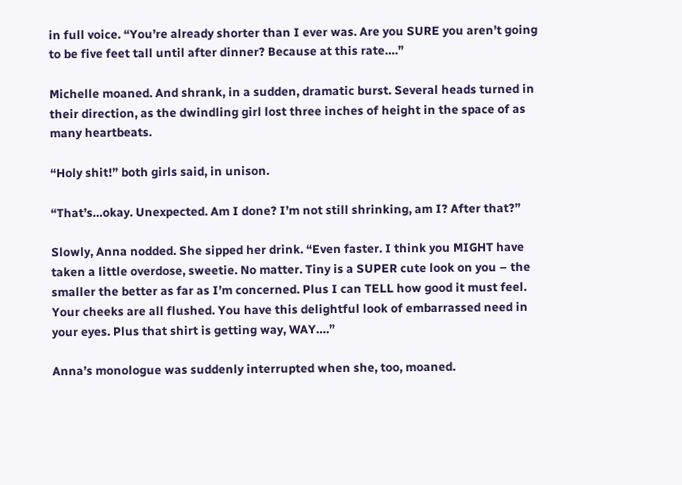in full voice. “You’re already shorter than I ever was. Are you SURE you aren’t going to be five feet tall until after dinner? Because at this rate….”

Michelle moaned. And shrank, in a sudden, dramatic burst. Several heads turned in their direction, as the dwindling girl lost three inches of height in the space of as many heartbeats.

“Holy shit!” both girls said, in unison.

“That’s…okay. Unexpected. Am I done? I’m not still shrinking, am I? After that?”

Slowly, Anna nodded. She sipped her drink. “Even faster. I think you MIGHT have taken a little overdose, sweetie. No matter. Tiny is a SUPER cute look on you – the smaller the better as far as I’m concerned. Plus I can TELL how good it must feel. Your cheeks are all flushed. You have this delightful look of embarrassed need in your eyes. Plus that shirt is getting way, WAY….”

Anna’s monologue was suddenly interrupted when she, too, moaned.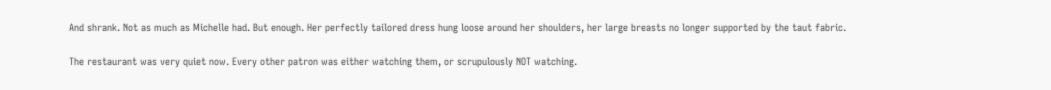And shrank. Not as much as Michelle had. But enough. Her perfectly tailored dress hung loose around her shoulders, her large breasts no longer supported by the taut fabric.

The restaurant was very quiet now. Every other patron was either watching them, or scrupulously NOT watching.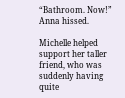“Bathroom. Now!” Anna hissed.

Michelle helped support her taller friend, who was suddenly having quite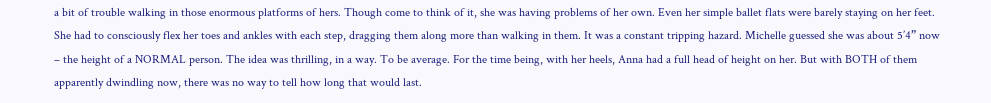a bit of trouble walking in those enormous platforms of hers. Though come to think of it, she was having problems of her own. Even her simple ballet flats were barely staying on her feet. She had to consciously flex her toes and ankles with each step, dragging them along more than walking in them. It was a constant tripping hazard. Michelle guessed she was about 5’4” now – the height of a NORMAL person. The idea was thrilling, in a way. To be average. For the time being, with her heels, Anna had a full head of height on her. But with BOTH of them apparently dwindling now, there was no way to tell how long that would last.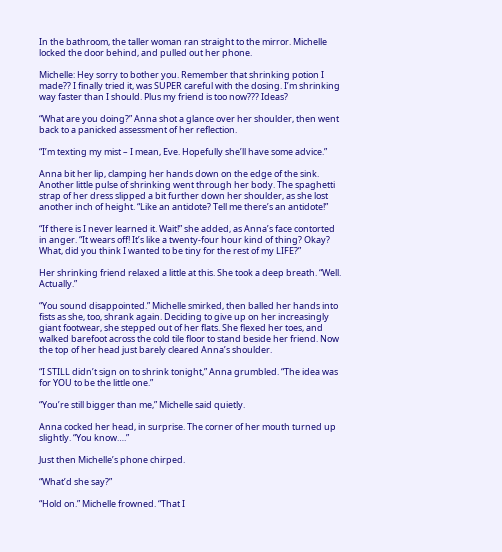In the bathroom, the taller woman ran straight to the mirror. Michelle locked the door behind, and pulled out her phone.

Michelle: Hey sorry to bother you. Remember that shrinking potion I made?? I finally tried it, was SUPER careful with the dosing. I’m shrinking way faster than I should. Plus my friend is too now??? Ideas?

“What are you doing?” Anna shot a glance over her shoulder, then went back to a panicked assessment of her reflection.

“I’m texting my mist – I mean, Eve. Hopefully she’ll have some advice.”

Anna bit her lip, clamping her hands down on the edge of the sink. Another little pulse of shrinking went through her body. The spaghetti strap of her dress slipped a bit further down her shoulder, as she lost another inch of height. “Like an antidote? Tell me there’s an antidote!”

“If there is I never learned it. Wait!” she added, as Anna’s face contorted in anger. “It wears off! It’s like a twenty-four hour kind of thing? Okay? What, did you think I wanted to be tiny for the rest of my LIFE?”

Her shrinking friend relaxed a little at this. She took a deep breath. “Well. Actually.”

“You sound disappointed.” Michelle smirked, then balled her hands into fists as she, too, shrank again. Deciding to give up on her increasingly giant footwear, she stepped out of her flats. She flexed her toes, and walked barefoot across the cold tile floor to stand beside her friend. Now the top of her head just barely cleared Anna’s shoulder.

“I STILL didn’t sign on to shrink tonight,” Anna grumbled. “The idea was for YOU to be the little one.”

“You’re still bigger than me,” Michelle said quietly.

Anna cocked her head, in surprise. The corner of her mouth turned up slightly. “You know….”

Just then Michelle’s phone chirped.

“What’d she say?”

“Hold on.” Michelle frowned. “That I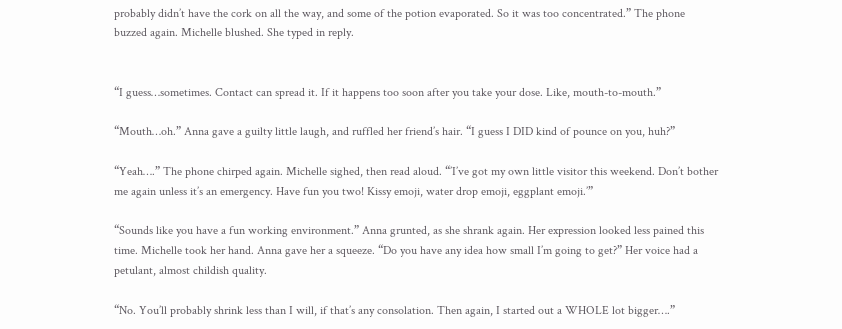probably didn’t have the cork on all the way, and some of the potion evaporated. So it was too concentrated.” The phone buzzed again. Michelle blushed. She typed in reply.


“I guess…sometimes. Contact can spread it. If it happens too soon after you take your dose. Like, mouth-to-mouth.”

“Mouth…oh.” Anna gave a guilty little laugh, and ruffled her friend’s hair. “I guess I DID kind of pounce on you, huh?”

“Yeah….” The phone chirped again. Michelle sighed, then read aloud. “’I’ve got my own little visitor this weekend. Don’t bother me again unless it’s an emergency. Have fun you two! Kissy emoji, water drop emoji, eggplant emoji.’”

“Sounds like you have a fun working environment.” Anna grunted, as she shrank again. Her expression looked less pained this time. Michelle took her hand. Anna gave her a squeeze. “Do you have any idea how small I’m going to get?” Her voice had a petulant, almost childish quality.

“No. You’ll probably shrink less than I will, if that’s any consolation. Then again, I started out a WHOLE lot bigger….”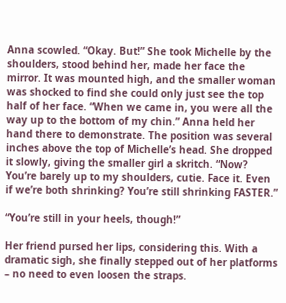Anna scowled. “Okay. But!” She took Michelle by the shoulders, stood behind her, made her face the mirror. It was mounted high, and the smaller woman was shocked to find she could only just see the top half of her face. “When we came in, you were all the way up to the bottom of my chin.” Anna held her hand there to demonstrate. The position was several inches above the top of Michelle’s head. She dropped it slowly, giving the smaller girl a skritch. “Now? You’re barely up to my shoulders, cutie. Face it. Even if we’re both shrinking? You’re still shrinking FASTER.”

“You’re still in your heels, though!”

Her friend pursed her lips, considering this. With a dramatic sigh, she finally stepped out of her platforms – no need to even loosen the straps.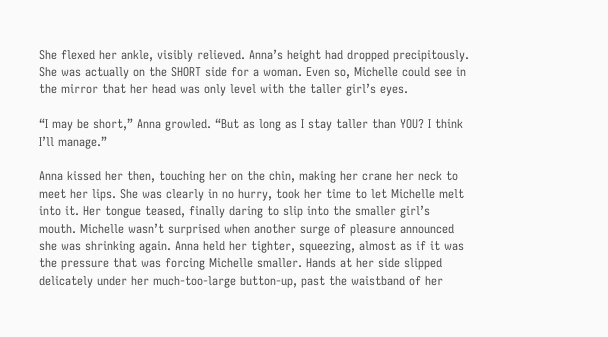She flexed her ankle, visibly relieved. Anna’s height had dropped precipitously. She was actually on the SHORT side for a woman. Even so, Michelle could see in the mirror that her head was only level with the taller girl’s eyes.

“I may be short,” Anna growled. “But as long as I stay taller than YOU? I think I’ll manage.”

Anna kissed her then, touching her on the chin, making her crane her neck to meet her lips. She was clearly in no hurry, took her time to let Michelle melt into it. Her tongue teased, finally daring to slip into the smaller girl’s mouth. Michelle wasn’t surprised when another surge of pleasure announced she was shrinking again. Anna held her tighter, squeezing, almost as if it was the pressure that was forcing Michelle smaller. Hands at her side slipped delicately under her much-too-large button-up, past the waistband of her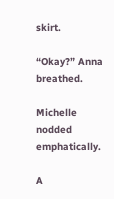skirt.

“Okay?” Anna breathed.

Michelle nodded emphatically.

A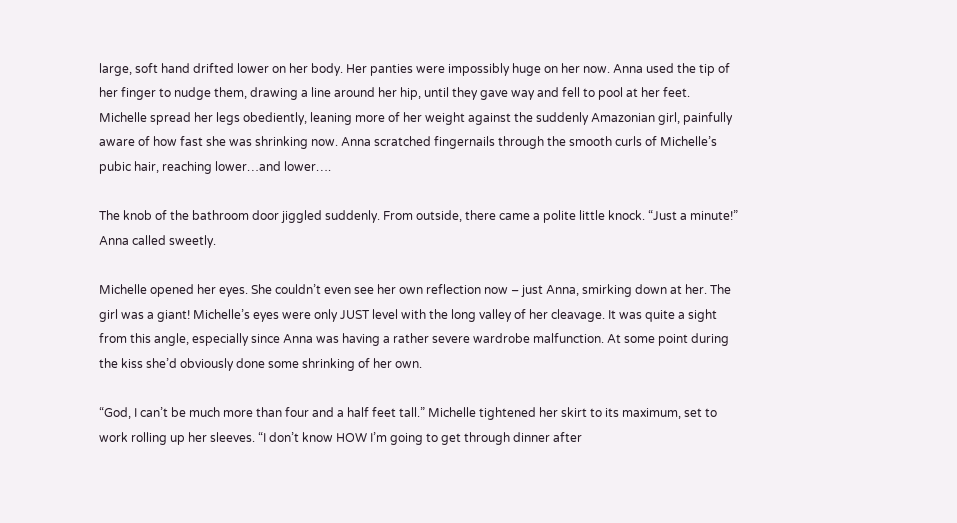large, soft hand drifted lower on her body. Her panties were impossibly huge on her now. Anna used the tip of her finger to nudge them, drawing a line around her hip, until they gave way and fell to pool at her feet. Michelle spread her legs obediently, leaning more of her weight against the suddenly Amazonian girl, painfully aware of how fast she was shrinking now. Anna scratched fingernails through the smooth curls of Michelle’s pubic hair, reaching lower…and lower….

The knob of the bathroom door jiggled suddenly. From outside, there came a polite little knock. “Just a minute!” Anna called sweetly.

Michelle opened her eyes. She couldn’t even see her own reflection now – just Anna, smirking down at her. The girl was a giant! Michelle’s eyes were only JUST level with the long valley of her cleavage. It was quite a sight from this angle, especially since Anna was having a rather severe wardrobe malfunction. At some point during the kiss she’d obviously done some shrinking of her own.

“God, I can’t be much more than four and a half feet tall.” Michelle tightened her skirt to its maximum, set to work rolling up her sleeves. “I don’t know HOW I’m going to get through dinner after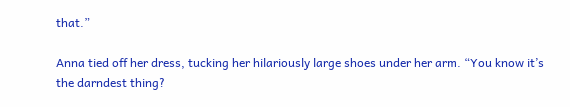that.”

Anna tied off her dress, tucking her hilariously large shoes under her arm. “You know it’s the darndest thing?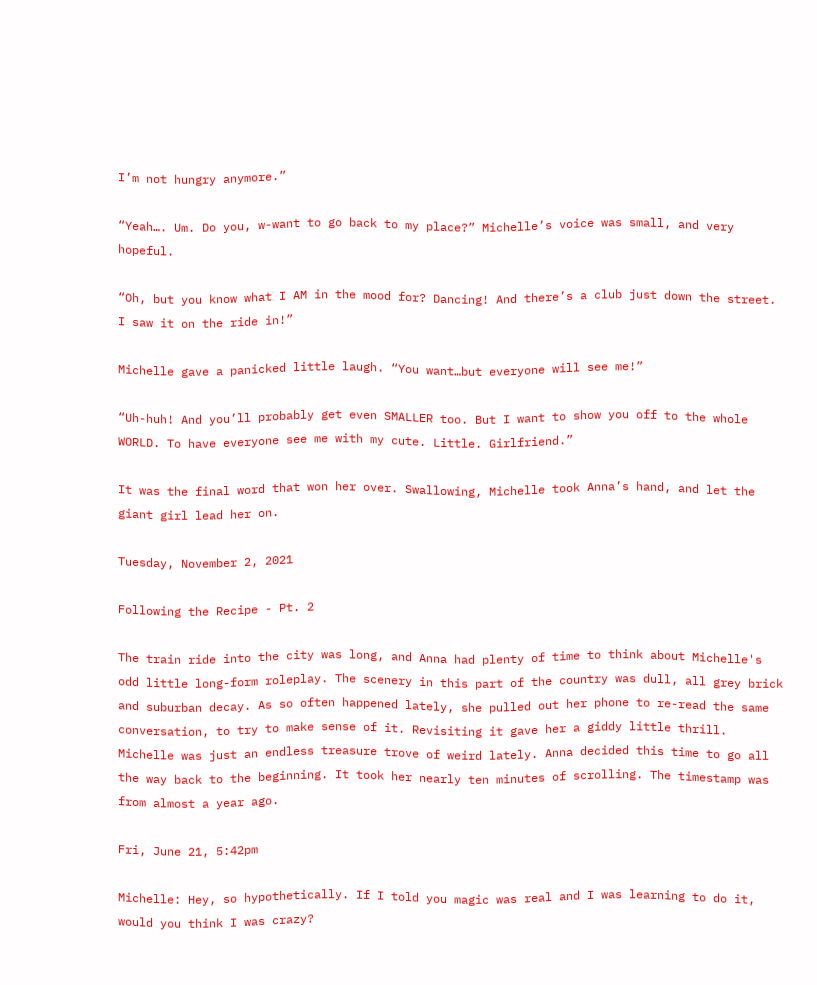I’m not hungry anymore.”

“Yeah…. Um. Do you, w-want to go back to my place?” Michelle’s voice was small, and very hopeful.

“Oh, but you know what I AM in the mood for? Dancing! And there’s a club just down the street. I saw it on the ride in!”

Michelle gave a panicked little laugh. “You want…but everyone will see me!”

“Uh-huh! And you’ll probably get even SMALLER too. But I want to show you off to the whole WORLD. To have everyone see me with my cute. Little. Girlfriend.”

It was the final word that won her over. Swallowing, Michelle took Anna’s hand, and let the giant girl lead her on.

Tuesday, November 2, 2021

Following the Recipe - Pt. 2

The train ride into the city was long, and Anna had plenty of time to think about Michelle's odd little long-form roleplay. The scenery in this part of the country was dull, all grey brick and suburban decay. As so often happened lately, she pulled out her phone to re-read the same conversation, to try to make sense of it. Revisiting it gave her a giddy little thrill. Michelle was just an endless treasure trove of weird lately. Anna decided this time to go all the way back to the beginning. It took her nearly ten minutes of scrolling. The timestamp was from almost a year ago.

Fri, June 21, 5:42pm

Michelle: Hey, so hypothetically. If I told you magic was real and I was learning to do it, would you think I was crazy?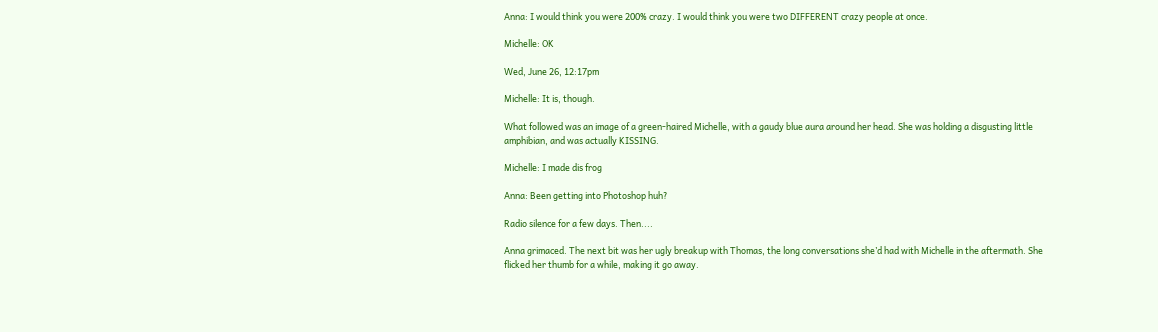Anna: I would think you were 200% crazy. I would think you were two DIFFERENT crazy people at once.

Michelle: OK

Wed, June 26, 12:17pm

Michelle: It is, though.

What followed was an image of a green-haired Michelle, with a gaudy blue aura around her head. She was holding a disgusting little amphibian, and was actually KISSING.

Michelle: I made dis frog

Anna: Been getting into Photoshop huh?

Radio silence for a few days. Then....

Anna grimaced. The next bit was her ugly breakup with Thomas, the long conversations she’d had with Michelle in the aftermath. She flicked her thumb for a while, making it go away.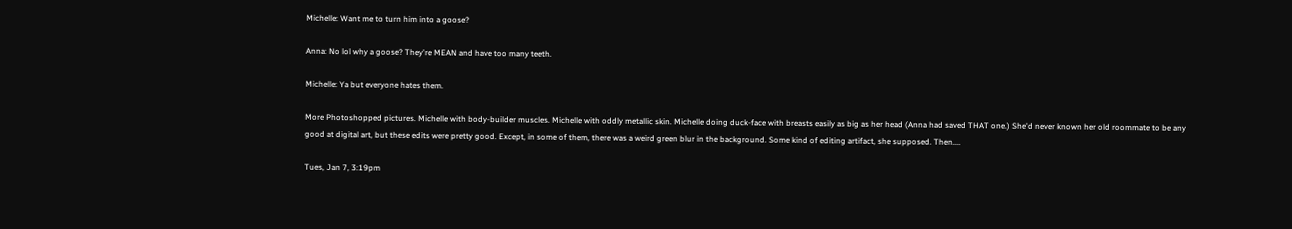Michelle: Want me to turn him into a goose?

Anna: No lol why a goose? They're MEAN and have too many teeth.

Michelle: Ya but everyone hates them.

More Photoshopped pictures. Michelle with body-builder muscles. Michelle with oddly metallic skin. Michelle doing duck-face with breasts easily as big as her head (Anna had saved THAT one.) She'd never known her old roommate to be any good at digital art, but these edits were pretty good. Except, in some of them, there was a weird green blur in the background. Some kind of editing artifact, she supposed. Then....

Tues, Jan 7, 3:19pm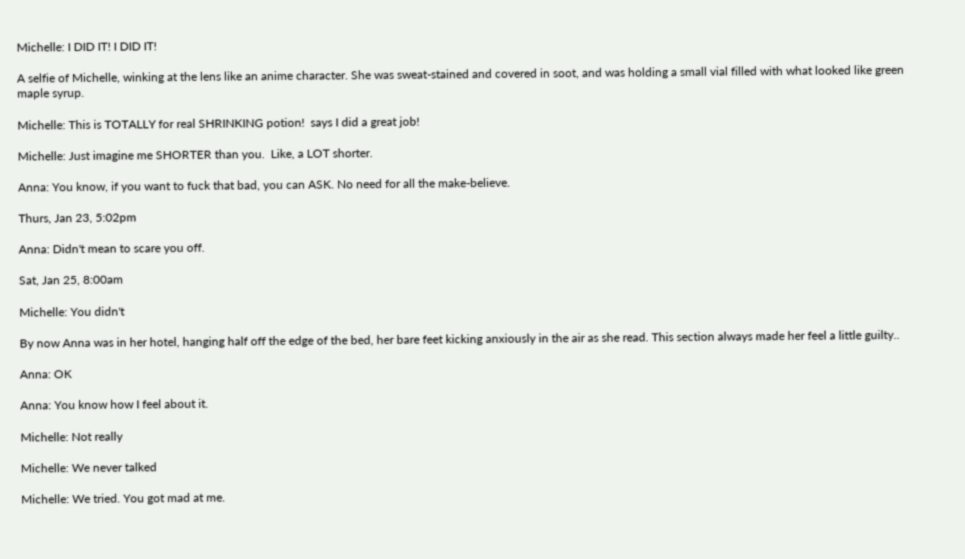Michelle: I DID IT! I DID IT!

A selfie of Michelle, winking at the lens like an anime character. She was sweat-stained and covered in soot, and was holding a small vial filled with what looked like green maple syrup.

Michelle: This is TOTALLY for real SHRINKING potion!  says I did a great job!

Michelle: Just imagine me SHORTER than you.  Like, a LOT shorter.

Anna: You know, if you want to fuck that bad, you can ASK. No need for all the make-believe.

Thurs, Jan 23, 5:02pm

Anna: Didn't mean to scare you off.

Sat, Jan 25, 8:00am

Michelle: You didn't

By now Anna was in her hotel, hanging half off the edge of the bed, her bare feet kicking anxiously in the air as she read. This section always made her feel a little guilty..

Anna: OK

Anna: You know how I feel about it.

Michelle: Not really

Michelle: We never talked

Michelle: We tried. You got mad at me.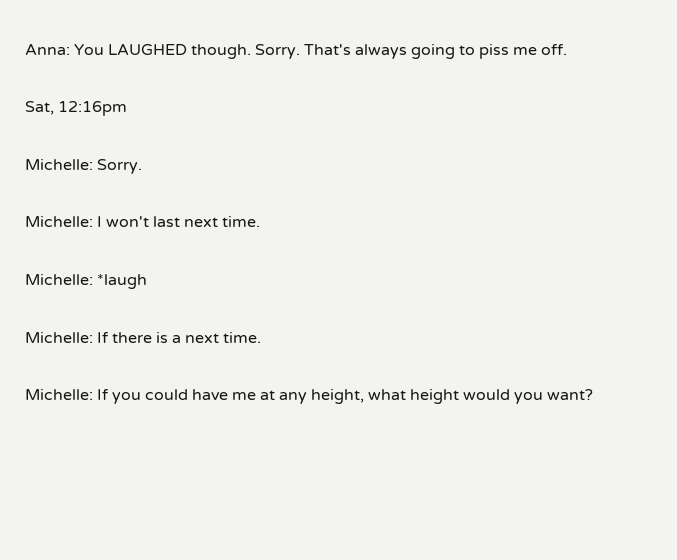Anna: You LAUGHED though. Sorry. That's always going to piss me off.

Sat, 12:16pm

Michelle: Sorry.

Michelle: I won't last next time.

Michelle: *laugh

Michelle: If there is a next time.

Michelle: If you could have me at any height, what height would you want?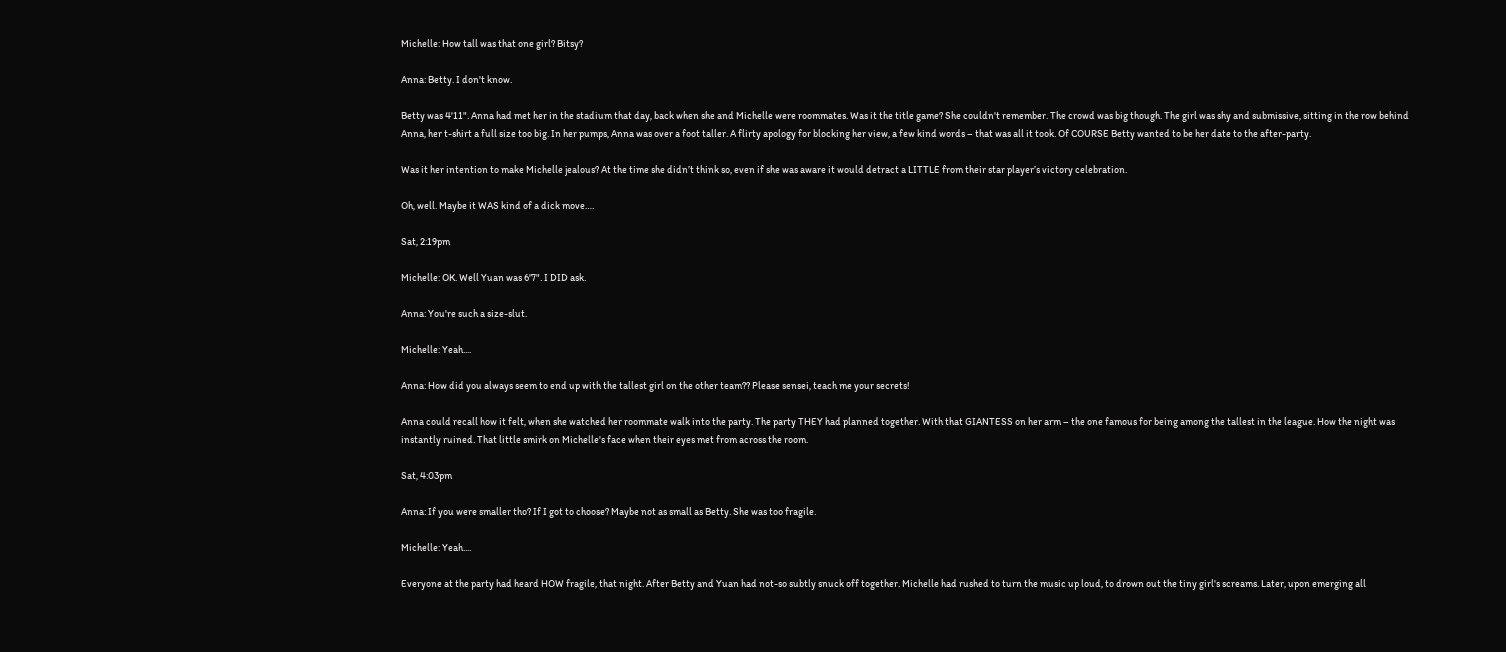Michelle: How tall was that one girl? Bitsy?

Anna: Betty. I don't know.

Betty was 4'11". Anna had met her in the stadium that day, back when she and Michelle were roommates. Was it the title game? She couldn't remember. The crowd was big though. The girl was shy and submissive, sitting in the row behind Anna, her t-shirt a full size too big. In her pumps, Anna was over a foot taller. A flirty apology for blocking her view, a few kind words – that was all it took. Of COURSE Betty wanted to be her date to the after-party.

Was it her intention to make Michelle jealous? At the time she didn’t think so, even if she was aware it would detract a LITTLE from their star player’s victory celebration.

Oh, well. Maybe it WAS kind of a dick move….

Sat, 2:19pm

Michelle: OK. Well Yuan was 6'7". I DID ask.

Anna: You're such a size-slut.

Michelle: Yeah....

Anna: How did you always seem to end up with the tallest girl on the other team?? Please sensei, teach me your secrets!

Anna could recall how it felt, when she watched her roommate walk into the party. The party THEY had planned together. With that GIANTESS on her arm – the one famous for being among the tallest in the league. How the night was instantly ruined. That little smirk on Michelle's face when their eyes met from across the room.

Sat, 4:03pm

Anna: If you were smaller tho? If I got to choose? Maybe not as small as Betty. She was too fragile.

Michelle: Yeah....

Everyone at the party had heard HOW fragile, that night. After Betty and Yuan had not-so subtly snuck off together. Michelle had rushed to turn the music up loud, to drown out the tiny girl's screams. Later, upon emerging all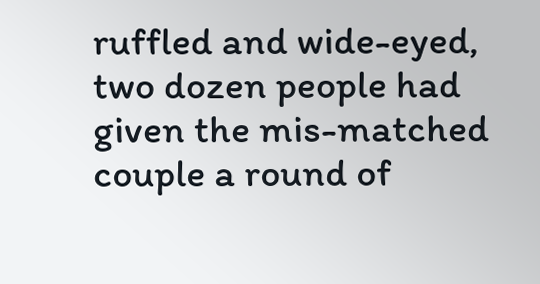ruffled and wide-eyed, two dozen people had given the mis-matched couple a round of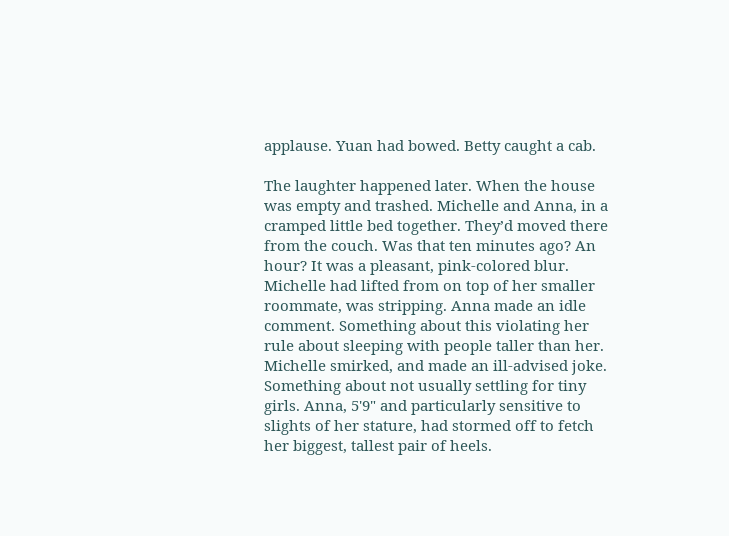applause. Yuan had bowed. Betty caught a cab.

The laughter happened later. When the house was empty and trashed. Michelle and Anna, in a cramped little bed together. They’d moved there from the couch. Was that ten minutes ago? An hour? It was a pleasant, pink-colored blur. Michelle had lifted from on top of her smaller roommate, was stripping. Anna made an idle comment. Something about this violating her rule about sleeping with people taller than her. Michelle smirked, and made an ill-advised joke. Something about not usually settling for tiny girls. Anna, 5'9" and particularly sensitive to slights of her stature, had stormed off to fetch her biggest, tallest pair of heels.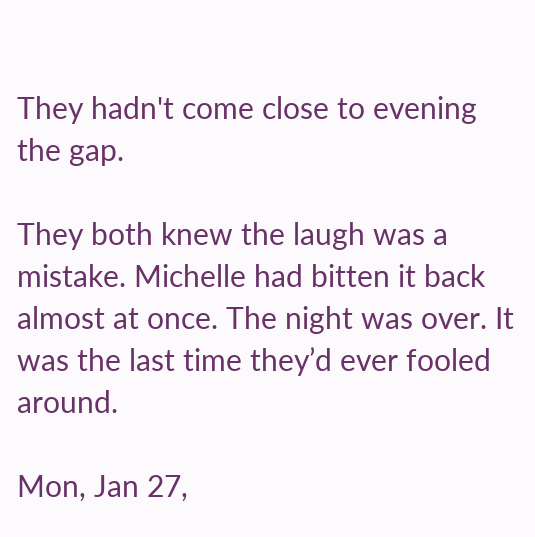They hadn't come close to evening the gap.

They both knew the laugh was a mistake. Michelle had bitten it back almost at once. The night was over. It was the last time they’d ever fooled around.

Mon, Jan 27,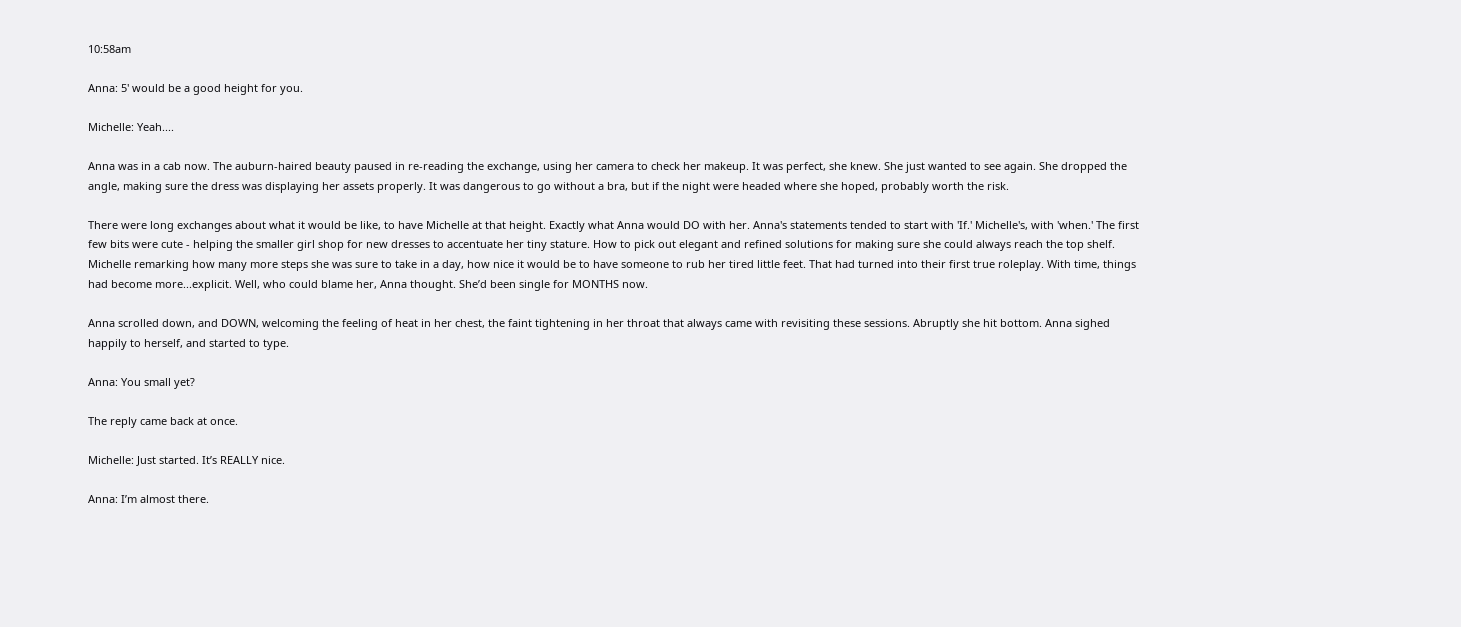10:58am

Anna: 5' would be a good height for you.

Michelle: Yeah....

Anna was in a cab now. The auburn-haired beauty paused in re-reading the exchange, using her camera to check her makeup. It was perfect, she knew. She just wanted to see again. She dropped the angle, making sure the dress was displaying her assets properly. It was dangerous to go without a bra, but if the night were headed where she hoped, probably worth the risk.

There were long exchanges about what it would be like, to have Michelle at that height. Exactly what Anna would DO with her. Anna's statements tended to start with 'If.' Michelle's, with 'when.' The first few bits were cute - helping the smaller girl shop for new dresses to accentuate her tiny stature. How to pick out elegant and refined solutions for making sure she could always reach the top shelf. Michelle remarking how many more steps she was sure to take in a day, how nice it would be to have someone to rub her tired little feet. That had turned into their first true roleplay. With time, things had become more...explicit. Well, who could blame her, Anna thought. She’d been single for MONTHS now.

Anna scrolled down, and DOWN, welcoming the feeling of heat in her chest, the faint tightening in her throat that always came with revisiting these sessions. Abruptly she hit bottom. Anna sighed happily to herself, and started to type.

Anna: You small yet?

The reply came back at once.

Michelle: Just started. It’s REALLY nice.

Anna: I’m almost there.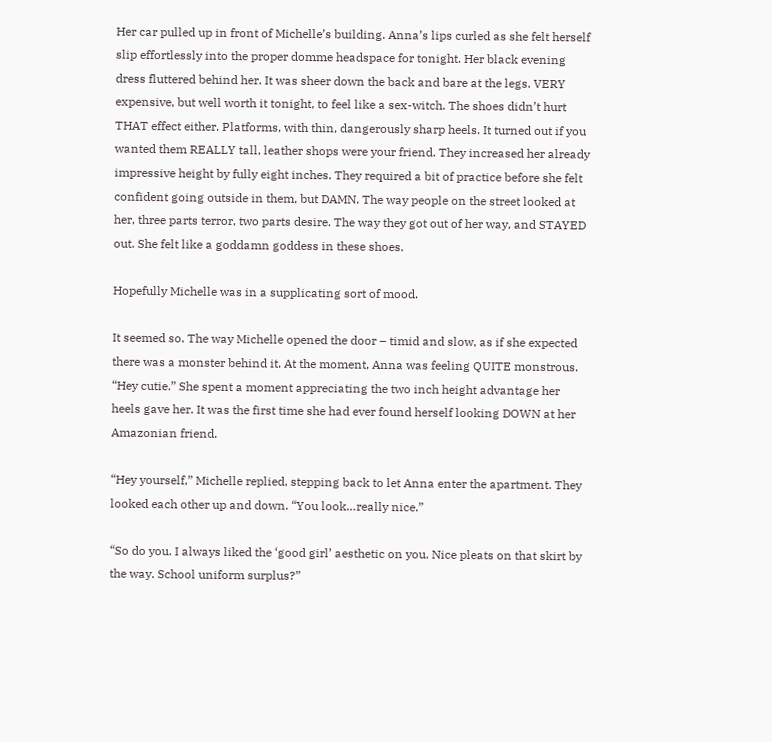Her car pulled up in front of Michelle’s building. Anna’s lips curled as she felt herself slip effortlessly into the proper domme headspace for tonight. Her black evening dress fluttered behind her. It was sheer down the back and bare at the legs. VERY expensive, but well worth it tonight, to feel like a sex-witch. The shoes didn’t hurt THAT effect either. Platforms, with thin, dangerously sharp heels. It turned out if you wanted them REALLY tall, leather shops were your friend. They increased her already impressive height by fully eight inches. They required a bit of practice before she felt confident going outside in them, but DAMN. The way people on the street looked at her, three parts terror, two parts desire. The way they got out of her way, and STAYED out. She felt like a goddamn goddess in these shoes.

Hopefully Michelle was in a supplicating sort of mood.

It seemed so. The way Michelle opened the door – timid and slow, as if she expected there was a monster behind it. At the moment, Anna was feeling QUITE monstrous. “Hey cutie.” She spent a moment appreciating the two inch height advantage her heels gave her. It was the first time she had ever found herself looking DOWN at her Amazonian friend.

“Hey yourself,” Michelle replied, stepping back to let Anna enter the apartment. They looked each other up and down. “You look…really nice.”

“So do you. I always liked the ‘good girl’ aesthetic on you. Nice pleats on that skirt by the way. School uniform surplus?”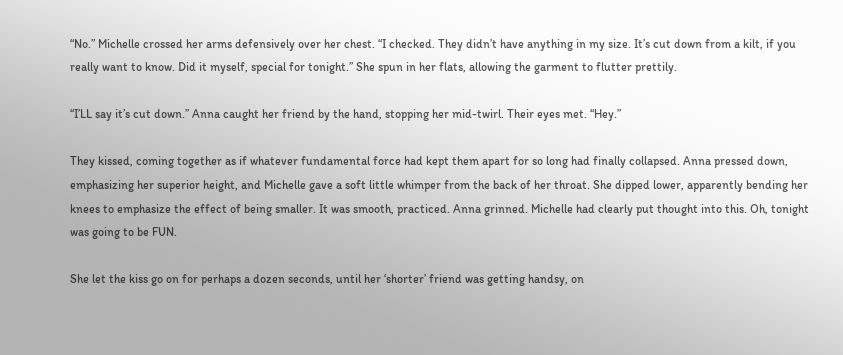“No.” Michelle crossed her arms defensively over her chest. “I checked. They didn’t have anything in my size. It’s cut down from a kilt, if you really want to know. Did it myself, special for tonight.” She spun in her flats, allowing the garment to flutter prettily.

“I’LL say it’s cut down.” Anna caught her friend by the hand, stopping her mid-twirl. Their eyes met. “Hey.”

They kissed, coming together as if whatever fundamental force had kept them apart for so long had finally collapsed. Anna pressed down, emphasizing her superior height, and Michelle gave a soft little whimper from the back of her throat. She dipped lower, apparently bending her knees to emphasize the effect of being smaller. It was smooth, practiced. Anna grinned. Michelle had clearly put thought into this. Oh, tonight was going to be FUN.

She let the kiss go on for perhaps a dozen seconds, until her ‘shorter’ friend was getting handsy, on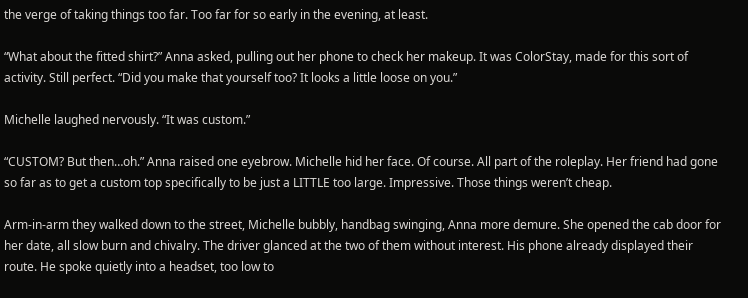the verge of taking things too far. Too far for so early in the evening, at least.

“What about the fitted shirt?” Anna asked, pulling out her phone to check her makeup. It was ColorStay, made for this sort of activity. Still perfect. “Did you make that yourself too? It looks a little loose on you.”

Michelle laughed nervously. “It was custom.”

“CUSTOM? But then…oh.” Anna raised one eyebrow. Michelle hid her face. Of course. All part of the roleplay. Her friend had gone so far as to get a custom top specifically to be just a LITTLE too large. Impressive. Those things weren’t cheap.

Arm-in-arm they walked down to the street, Michelle bubbly, handbag swinging, Anna more demure. She opened the cab door for her date, all slow burn and chivalry. The driver glanced at the two of them without interest. His phone already displayed their route. He spoke quietly into a headset, too low to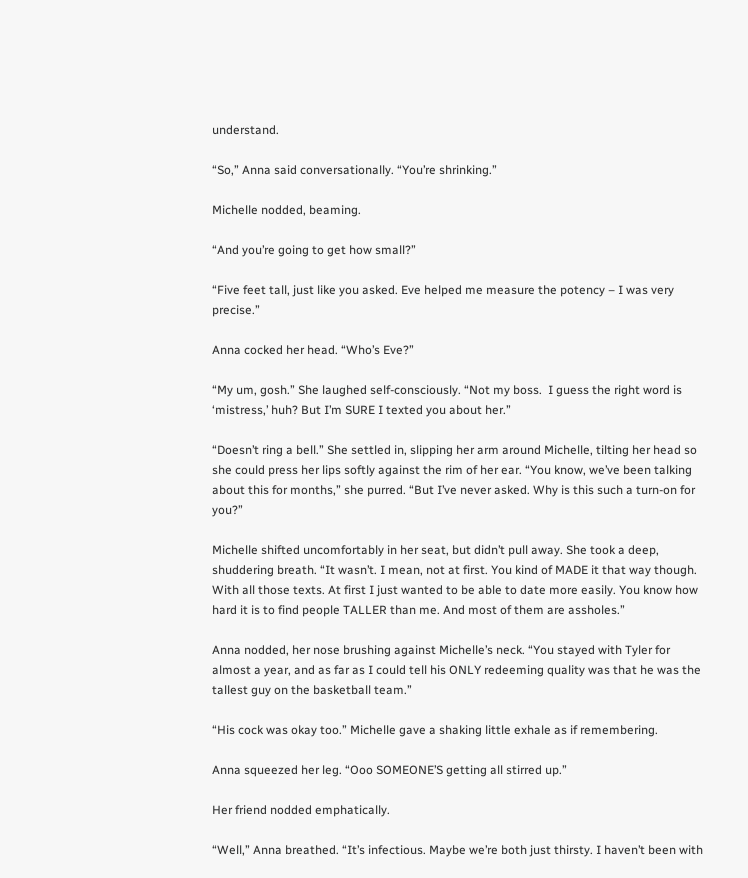understand.

“So,” Anna said conversationally. “You’re shrinking.”

Michelle nodded, beaming.

“And you’re going to get how small?”

“Five feet tall, just like you asked. Eve helped me measure the potency – I was very precise.”

Anna cocked her head. “Who’s Eve?”

“My um, gosh.” She laughed self-consciously. “Not my boss.  I guess the right word is ‘mistress,’ huh? But I’m SURE I texted you about her.”

“Doesn’t ring a bell.” She settled in, slipping her arm around Michelle, tilting her head so she could press her lips softly against the rim of her ear. “You know, we’ve been talking about this for months,” she purred. “But I’ve never asked. Why is this such a turn-on for you?”

Michelle shifted uncomfortably in her seat, but didn’t pull away. She took a deep, shuddering breath. “It wasn’t. I mean, not at first. You kind of MADE it that way though. With all those texts. At first I just wanted to be able to date more easily. You know how hard it is to find people TALLER than me. And most of them are assholes.”

Anna nodded, her nose brushing against Michelle’s neck. “You stayed with Tyler for almost a year, and as far as I could tell his ONLY redeeming quality was that he was the tallest guy on the basketball team.”

“His cock was okay too.” Michelle gave a shaking little exhale as if remembering.

Anna squeezed her leg. “Ooo SOMEONE’S getting all stirred up.”

Her friend nodded emphatically.

“Well,” Anna breathed. “It’s infectious. Maybe we’re both just thirsty. I haven’t been with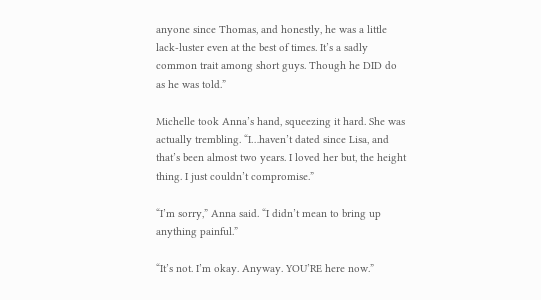anyone since Thomas, and honestly, he was a little lack-luster even at the best of times. It’s a sadly common trait among short guys. Though he DID do as he was told.”

Michelle took Anna’s hand, squeezing it hard. She was actually trembling. “I…haven’t dated since Lisa, and that’s been almost two years. I loved her but, the height thing. I just couldn’t compromise.”

“I’m sorry,” Anna said. “I didn’t mean to bring up anything painful.”

“It’s not. I’m okay. Anyway. YOU’RE here now.”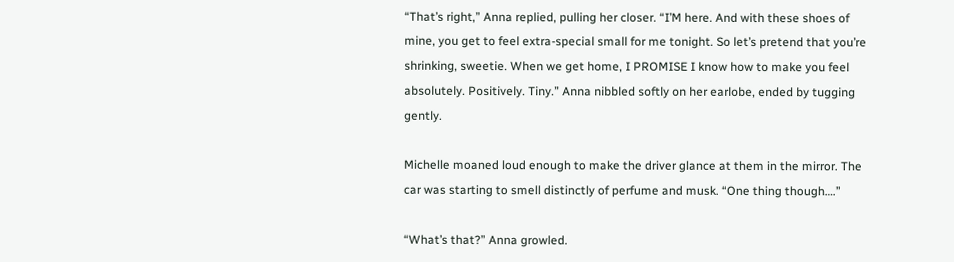“That’s right,” Anna replied, pulling her closer. “I’M here. And with these shoes of mine, you get to feel extra-special small for me tonight. So let’s pretend that you’re shrinking, sweetie. When we get home, I PROMISE I know how to make you feel absolutely. Positively. Tiny.” Anna nibbled softly on her earlobe, ended by tugging gently.

Michelle moaned loud enough to make the driver glance at them in the mirror. The car was starting to smell distinctly of perfume and musk. “One thing though….”

“What’s that?” Anna growled.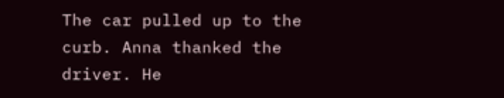The car pulled up to the curb. Anna thanked the driver. He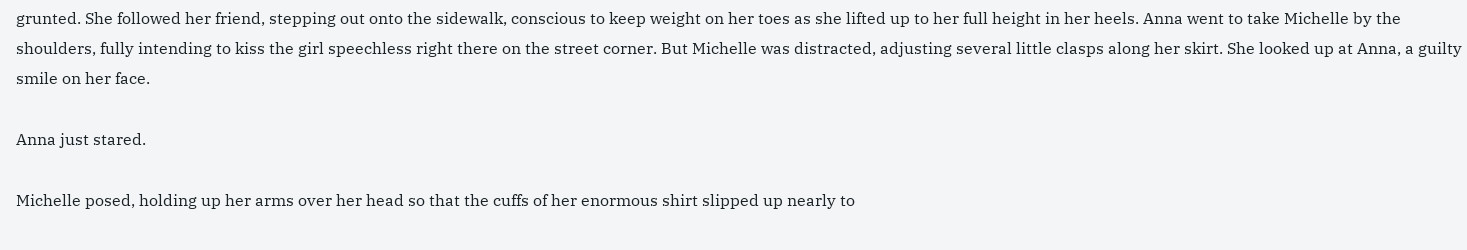grunted. She followed her friend, stepping out onto the sidewalk, conscious to keep weight on her toes as she lifted up to her full height in her heels. Anna went to take Michelle by the shoulders, fully intending to kiss the girl speechless right there on the street corner. But Michelle was distracted, adjusting several little clasps along her skirt. She looked up at Anna, a guilty smile on her face.

Anna just stared.

Michelle posed, holding up her arms over her head so that the cuffs of her enormous shirt slipped up nearly to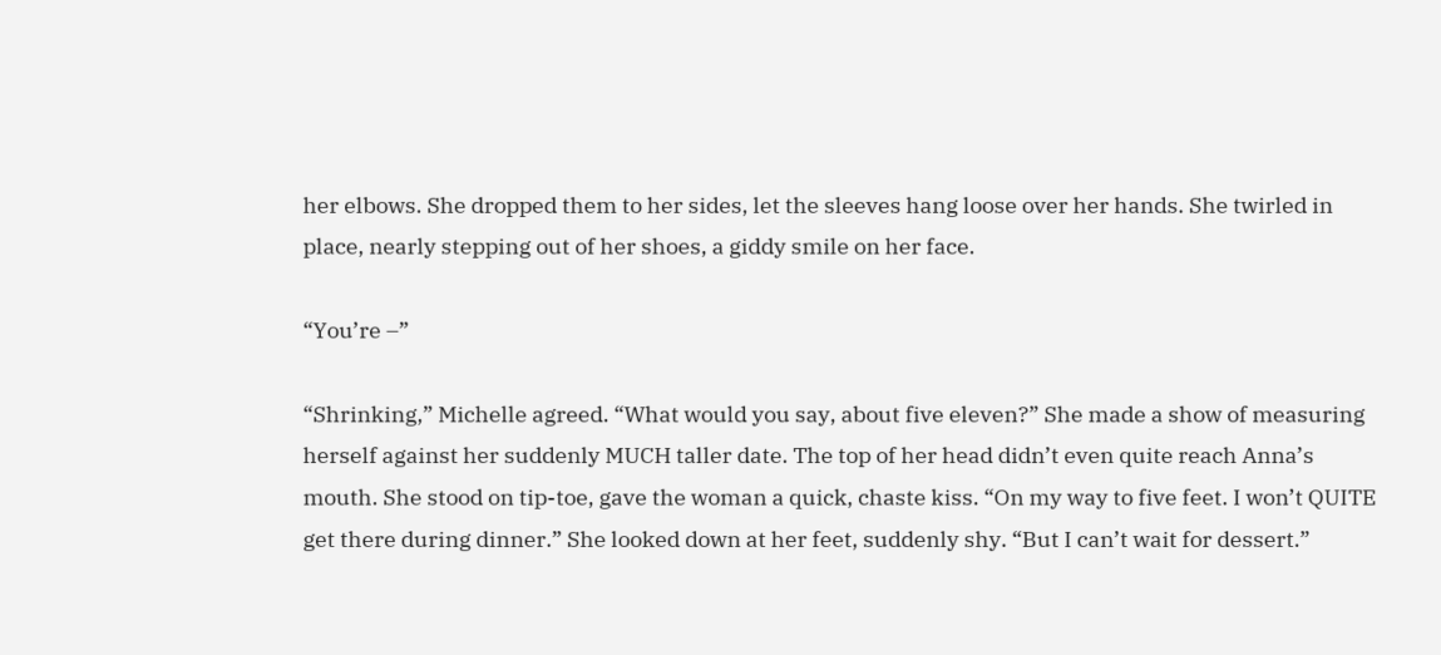her elbows. She dropped them to her sides, let the sleeves hang loose over her hands. She twirled in place, nearly stepping out of her shoes, a giddy smile on her face.

“You’re –”

“Shrinking,” Michelle agreed. “What would you say, about five eleven?” She made a show of measuring herself against her suddenly MUCH taller date. The top of her head didn’t even quite reach Anna’s mouth. She stood on tip-toe, gave the woman a quick, chaste kiss. “On my way to five feet. I won’t QUITE get there during dinner.” She looked down at her feet, suddenly shy. “But I can’t wait for dessert.”